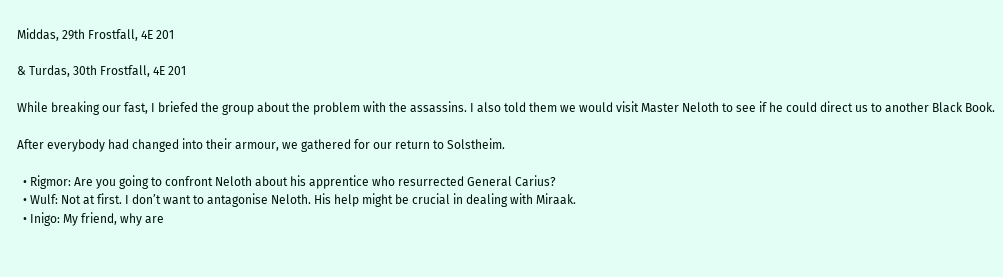Middas, 29th Frostfall, 4E 201

& Turdas, 30th Frostfall, 4E 201

While breaking our fast, I briefed the group about the problem with the assassins. I also told them we would visit Master Neloth to see if he could direct us to another Black Book.

After everybody had changed into their armour, we gathered for our return to Solstheim.

  • Rigmor: Are you going to confront Neloth about his apprentice who resurrected General Carius?
  • Wulf: Not at first. I don’t want to antagonise Neloth. His help might be crucial in dealing with Miraak.
  • Inigo: My friend, why are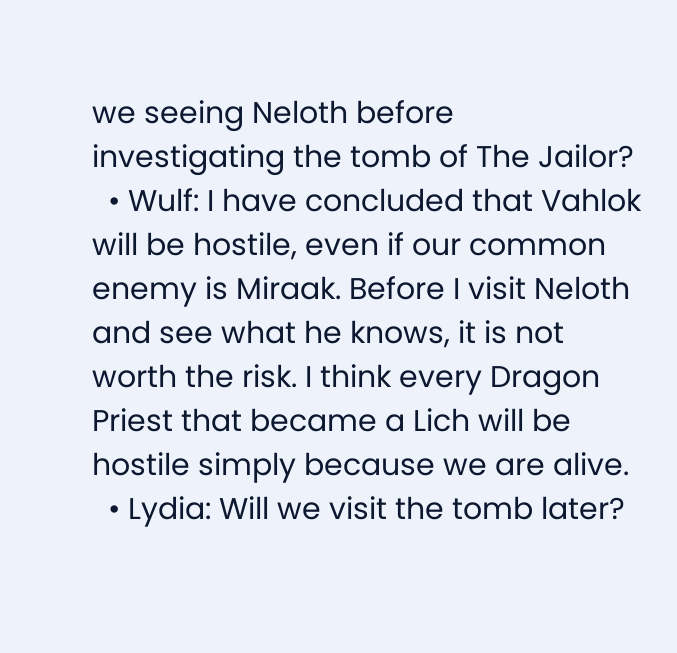we seeing Neloth before investigating the tomb of The Jailor?
  • Wulf: I have concluded that Vahlok will be hostile, even if our common enemy is Miraak. Before I visit Neloth and see what he knows, it is not worth the risk. I think every Dragon Priest that became a Lich will be hostile simply because we are alive.
  • Lydia: Will we visit the tomb later?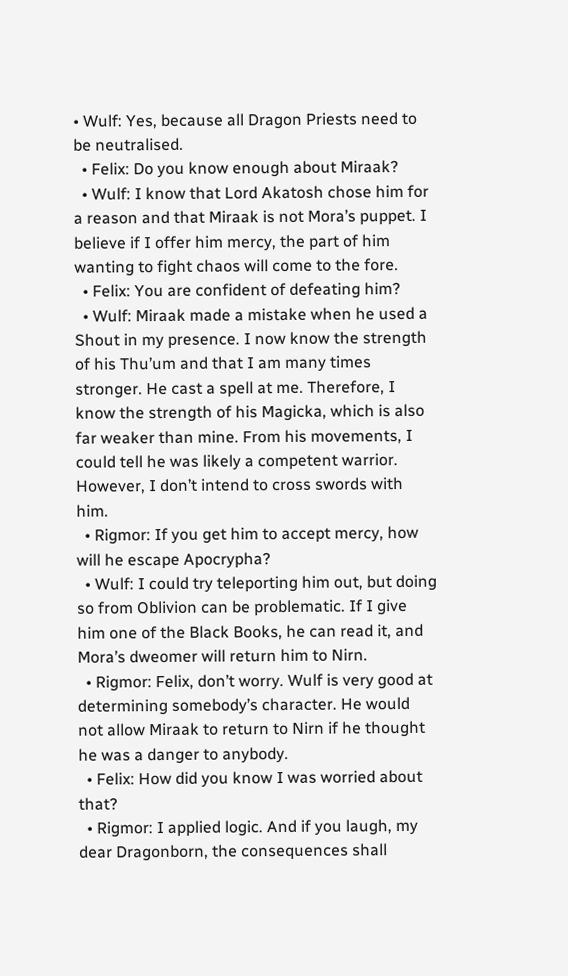• Wulf: Yes, because all Dragon Priests need to be neutralised.
  • Felix: Do you know enough about Miraak?
  • Wulf: I know that Lord Akatosh chose him for a reason and that Miraak is not Mora’s puppet. I believe if I offer him mercy, the part of him wanting to fight chaos will come to the fore.
  • Felix: You are confident of defeating him?
  • Wulf: Miraak made a mistake when he used a Shout in my presence. I now know the strength of his Thu’um and that I am many times stronger. He cast a spell at me. Therefore, I know the strength of his Magicka, which is also far weaker than mine. From his movements, I could tell he was likely a competent warrior. However, I don’t intend to cross swords with him.
  • Rigmor: If you get him to accept mercy, how will he escape Apocrypha?
  • Wulf: I could try teleporting him out, but doing so from Oblivion can be problematic. If I give him one of the Black Books, he can read it, and Mora’s dweomer will return him to Nirn.
  • Rigmor: Felix, don’t worry. Wulf is very good at determining somebody’s character. He would not allow Miraak to return to Nirn if he thought he was a danger to anybody.
  • Felix: How did you know I was worried about that?
  • Rigmor: I applied logic. And if you laugh, my dear Dragonborn, the consequences shall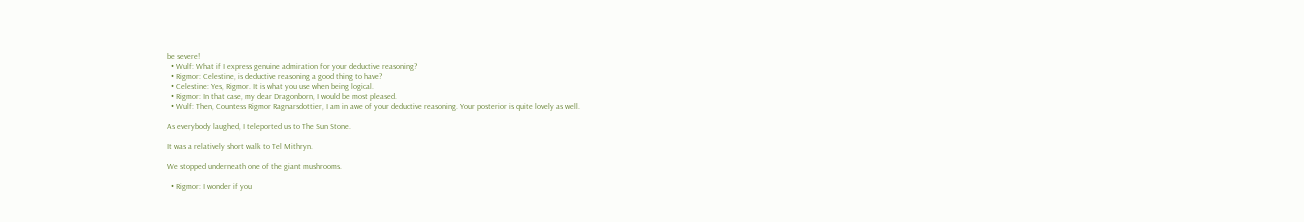be severe!
  • Wulf: What if I express genuine admiration for your deductive reasoning?
  • Rigmor: Celestine, is deductive reasoning a good thing to have?
  • Celestine: Yes, Rigmor. It is what you use when being logical.
  • Rigmor: In that case, my dear Dragonborn, I would be most pleased.
  • Wulf: Then, Countess Rigmor Ragnarsdottier, I am in awe of your deductive reasoning. Your posterior is quite lovely as well.

As everybody laughed, I teleported us to The Sun Stone.

It was a relatively short walk to Tel Mithryn.

We stopped underneath one of the giant mushrooms.

  • Rigmor: I wonder if you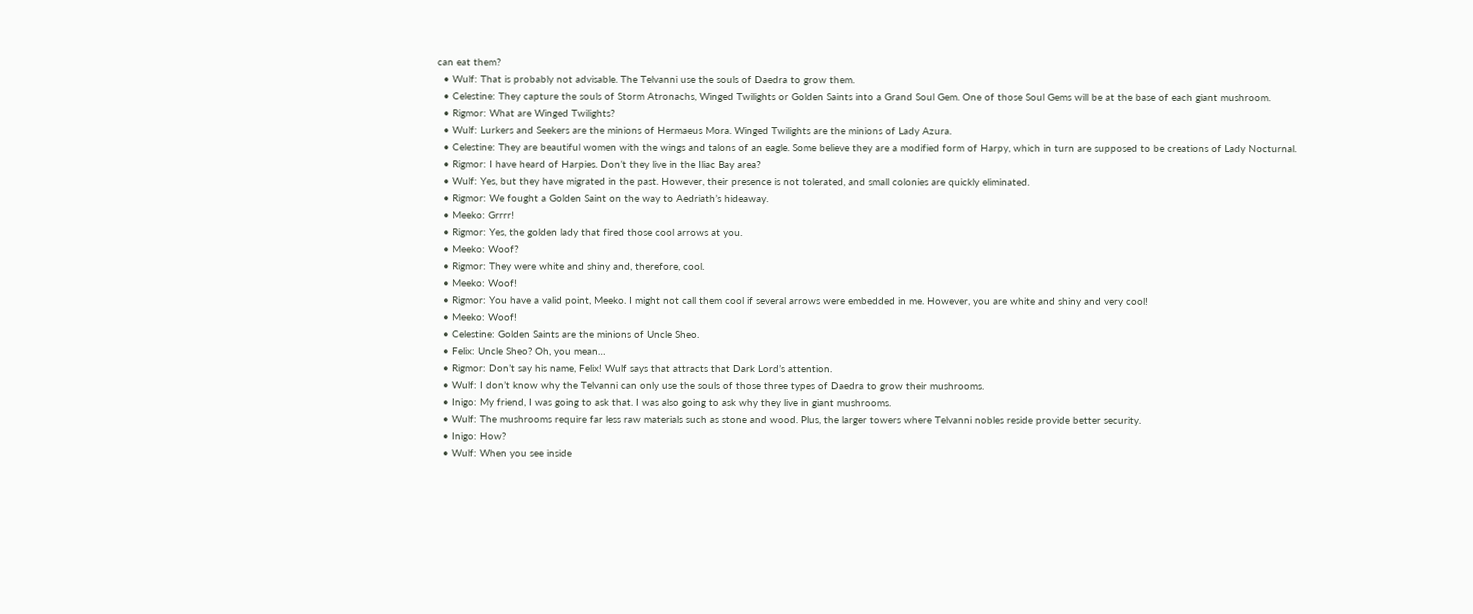can eat them?
  • Wulf: That is probably not advisable. The Telvanni use the souls of Daedra to grow them.
  • Celestine: They capture the souls of Storm Atronachs, Winged Twilights or Golden Saints into a Grand Soul Gem. One of those Soul Gems will be at the base of each giant mushroom.
  • Rigmor: What are Winged Twilights?
  • Wulf: Lurkers and Seekers are the minions of Hermaeus Mora. Winged Twilights are the minions of Lady Azura.
  • Celestine: They are beautiful women with the wings and talons of an eagle. Some believe they are a modified form of Harpy, which in turn are supposed to be creations of Lady Nocturnal.
  • Rigmor: I have heard of Harpies. Don’t they live in the Iliac Bay area?
  • Wulf: Yes, but they have migrated in the past. However, their presence is not tolerated, and small colonies are quickly eliminated.
  • Rigmor: We fought a Golden Saint on the way to Aedriath’s hideaway.
  • Meeko: Grrrr!
  • Rigmor: Yes, the golden lady that fired those cool arrows at you.
  • Meeko: Woof?
  • Rigmor: They were white and shiny and, therefore, cool.
  • Meeko: Woof!
  • Rigmor: You have a valid point, Meeko. I might not call them cool if several arrows were embedded in me. However, you are white and shiny and very cool!
  • Meeko: Woof!
  • Celestine: Golden Saints are the minions of Uncle Sheo.
  • Felix: Uncle Sheo? Oh, you mean…
  • Rigmor: Don’t say his name, Felix! Wulf says that attracts that Dark Lord’s attention.
  • Wulf: I don’t know why the Telvanni can only use the souls of those three types of Daedra to grow their mushrooms.
  • Inigo: My friend, I was going to ask that. I was also going to ask why they live in giant mushrooms.
  • Wulf: The mushrooms require far less raw materials such as stone and wood. Plus, the larger towers where Telvanni nobles reside provide better security.
  • Inigo: How?
  • Wulf: When you see inside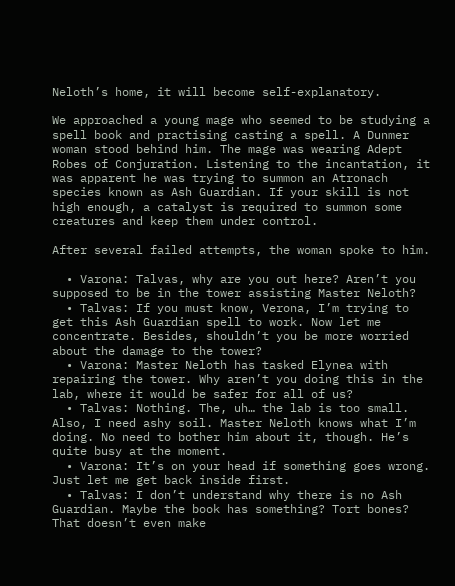Neloth’s home, it will become self-explanatory.

We approached a young mage who seemed to be studying a spell book and practising casting a spell. A Dunmer woman stood behind him. The mage was wearing Adept Robes of Conjuration. Listening to the incantation, it was apparent he was trying to summon an Atronach species known as Ash Guardian. If your skill is not high enough, a catalyst is required to summon some creatures and keep them under control.

After several failed attempts, the woman spoke to him.

  • Varona: Talvas, why are you out here? Aren’t you supposed to be in the tower assisting Master Neloth?
  • Talvas: If you must know, Verona, I’m trying to get this Ash Guardian spell to work. Now let me concentrate. Besides, shouldn’t you be more worried about the damage to the tower?
  • Varona: Master Neloth has tasked Elynea with repairing the tower. Why aren’t you doing this in the lab, where it would be safer for all of us?
  • Talvas: Nothing. The, uh… the lab is too small. Also, I need ashy soil. Master Neloth knows what I’m doing. No need to bother him about it, though. He’s quite busy at the moment.
  • Varona: It’s on your head if something goes wrong. Just let me get back inside first.
  • Talvas: I don’t understand why there is no Ash Guardian. Maybe the book has something? Tort bones? That doesn’t even make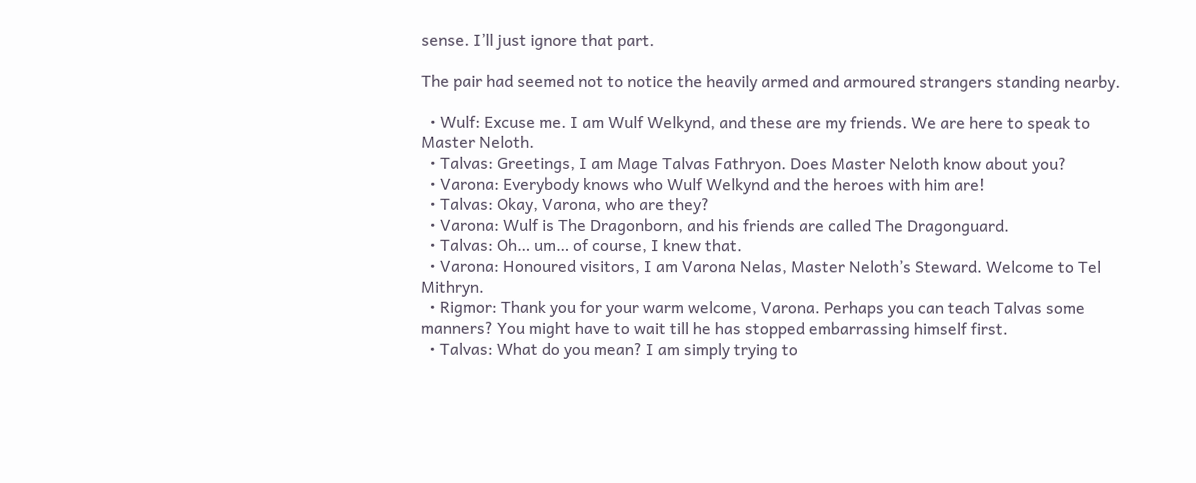sense. I’ll just ignore that part.

The pair had seemed not to notice the heavily armed and armoured strangers standing nearby.

  • Wulf: Excuse me. I am Wulf Welkynd, and these are my friends. We are here to speak to Master Neloth.
  • Talvas: Greetings, I am Mage Talvas Fathryon. Does Master Neloth know about you?
  • Varona: Everybody knows who Wulf Welkynd and the heroes with him are!
  • Talvas: Okay, Varona, who are they?
  • Varona: Wulf is The Dragonborn, and his friends are called The Dragonguard.
  • Talvas: Oh… um… of course, I knew that.
  • Varona: Honoured visitors, I am Varona Nelas, Master Neloth’s Steward. Welcome to Tel Mithryn.
  • Rigmor: Thank you for your warm welcome, Varona. Perhaps you can teach Talvas some manners? You might have to wait till he has stopped embarrassing himself first.
  • Talvas: What do you mean? I am simply trying to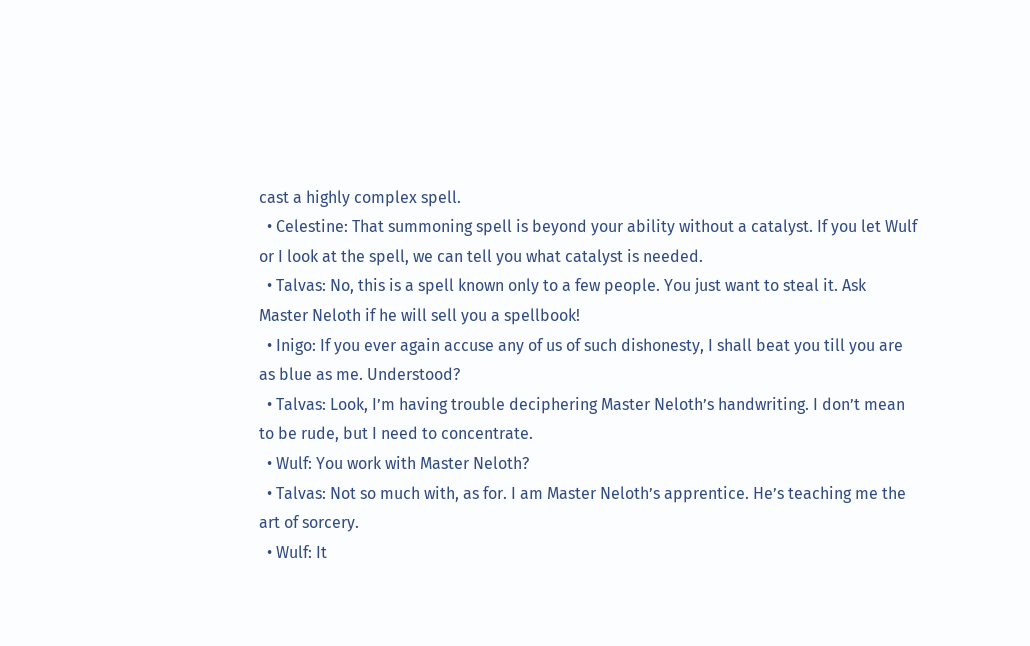cast a highly complex spell.
  • Celestine: That summoning spell is beyond your ability without a catalyst. If you let Wulf or I look at the spell, we can tell you what catalyst is needed.
  • Talvas: No, this is a spell known only to a few people. You just want to steal it. Ask Master Neloth if he will sell you a spellbook!
  • Inigo: If you ever again accuse any of us of such dishonesty, I shall beat you till you are as blue as me. Understood?
  • Talvas: Look, I’m having trouble deciphering Master Neloth’s handwriting. I don’t mean to be rude, but I need to concentrate.
  • Wulf: You work with Master Neloth?
  • Talvas: Not so much with, as for. I am Master Neloth’s apprentice. He’s teaching me the art of sorcery.
  • Wulf: It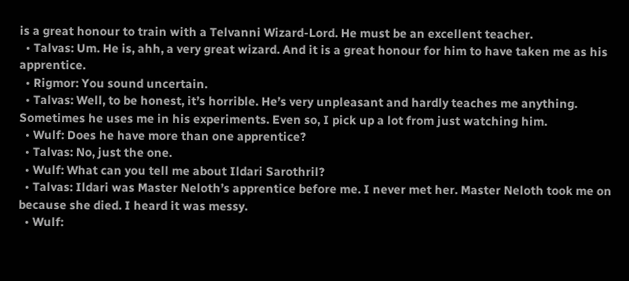is a great honour to train with a Telvanni Wizard-Lord. He must be an excellent teacher.
  • Talvas: Um. He is, ahh, a very great wizard. And it is a great honour for him to have taken me as his apprentice.
  • Rigmor: You sound uncertain.
  • Talvas: Well, to be honest, it’s horrible. He’s very unpleasant and hardly teaches me anything. Sometimes he uses me in his experiments. Even so, I pick up a lot from just watching him.
  • Wulf: Does he have more than one apprentice?
  • Talvas: No, just the one.
  • Wulf: What can you tell me about Ildari Sarothril?
  • Talvas: Ildari was Master Neloth’s apprentice before me. I never met her. Master Neloth took me on because she died. I heard it was messy.
  • Wulf: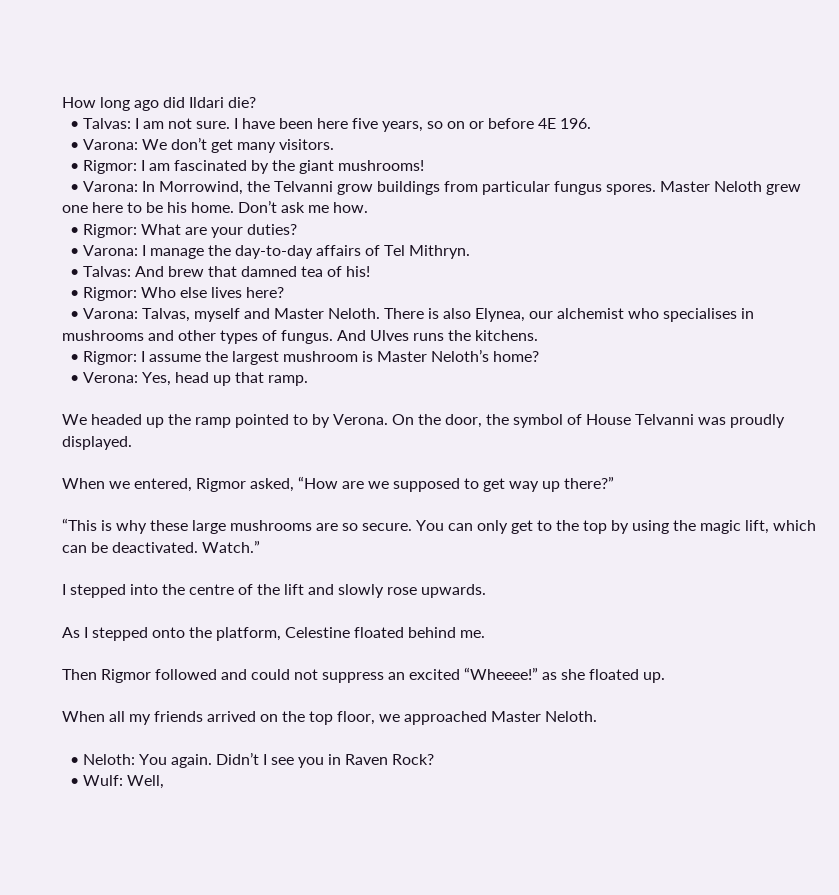How long ago did Ildari die?
  • Talvas: I am not sure. I have been here five years, so on or before 4E 196.
  • Varona: We don’t get many visitors.
  • Rigmor: I am fascinated by the giant mushrooms!
  • Varona: In Morrowind, the Telvanni grow buildings from particular fungus spores. Master Neloth grew one here to be his home. Don’t ask me how.
  • Rigmor: What are your duties?
  • Varona: I manage the day-to-day affairs of Tel Mithryn.
  • Talvas: And brew that damned tea of his!
  • Rigmor: Who else lives here?
  • Varona: Talvas, myself and Master Neloth. There is also Elynea, our alchemist who specialises in mushrooms and other types of fungus. And Ulves runs the kitchens.
  • Rigmor: I assume the largest mushroom is Master Neloth’s home?
  • Verona: Yes, head up that ramp.

We headed up the ramp pointed to by Verona. On the door, the symbol of House Telvanni was proudly displayed.

When we entered, Rigmor asked, “How are we supposed to get way up there?”

“This is why these large mushrooms are so secure. You can only get to the top by using the magic lift, which can be deactivated. Watch.”

I stepped into the centre of the lift and slowly rose upwards.

As I stepped onto the platform, Celestine floated behind me.

Then Rigmor followed and could not suppress an excited “Wheeee!” as she floated up.

When all my friends arrived on the top floor, we approached Master Neloth.

  • Neloth: You again. Didn’t I see you in Raven Rock?
  • Wulf: Well,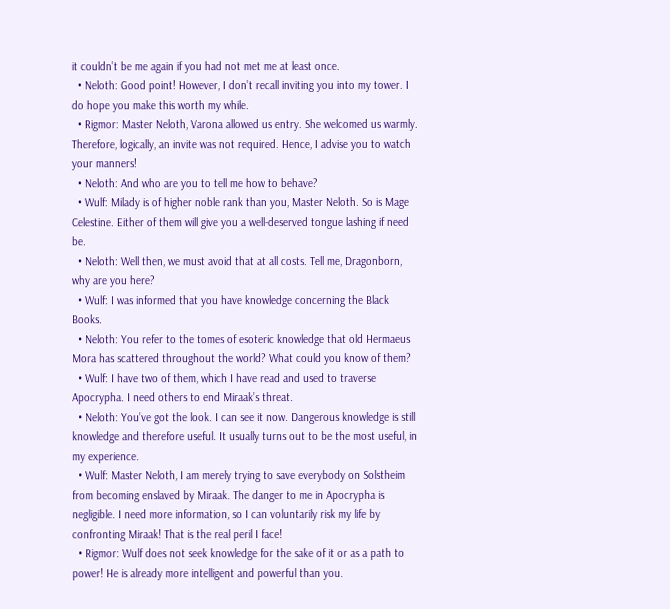it couldn’t be me again if you had not met me at least once.
  • Neloth: Good point! However, I don’t recall inviting you into my tower. I do hope you make this worth my while.
  • Rigmor: Master Neloth, Varona allowed us entry. She welcomed us warmly. Therefore, logically, an invite was not required. Hence, I advise you to watch your manners!
  • Neloth: And who are you to tell me how to behave?
  • Wulf: Milady is of higher noble rank than you, Master Neloth. So is Mage Celestine. Either of them will give you a well-deserved tongue lashing if need be.
  • Neloth: Well then, we must avoid that at all costs. Tell me, Dragonborn, why are you here?
  • Wulf: I was informed that you have knowledge concerning the Black Books.
  • Neloth: You refer to the tomes of esoteric knowledge that old Hermaeus Mora has scattered throughout the world? What could you know of them?
  • Wulf: I have two of them, which I have read and used to traverse Apocrypha. I need others to end Miraak’s threat.
  • Neloth: You’ve got the look. I can see it now. Dangerous knowledge is still knowledge and therefore useful. It usually turns out to be the most useful, in my experience.
  • Wulf: Master Neloth, I am merely trying to save everybody on Solstheim from becoming enslaved by Miraak. The danger to me in Apocrypha is negligible. I need more information, so I can voluntarily risk my life by confronting Miraak! That is the real peril I face!
  • Rigmor: Wulf does not seek knowledge for the sake of it or as a path to power! He is already more intelligent and powerful than you.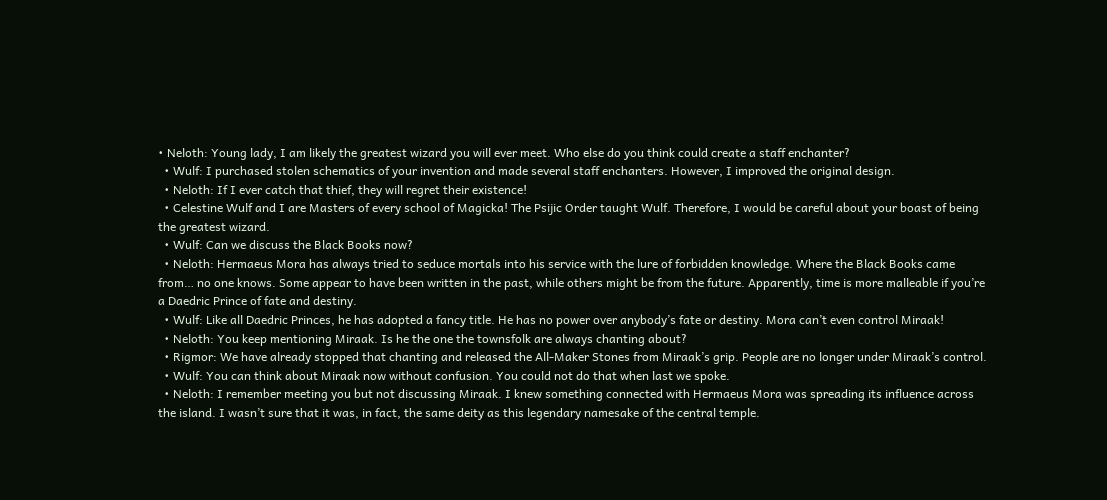• Neloth: Young lady, I am likely the greatest wizard you will ever meet. Who else do you think could create a staff enchanter?
  • Wulf: I purchased stolen schematics of your invention and made several staff enchanters. However, I improved the original design.
  • Neloth: If I ever catch that thief, they will regret their existence!
  • Celestine Wulf and I are Masters of every school of Magicka! The Psijic Order taught Wulf. Therefore, I would be careful about your boast of being the greatest wizard.
  • Wulf: Can we discuss the Black Books now?
  • Neloth: Hermaeus Mora has always tried to seduce mortals into his service with the lure of forbidden knowledge. Where the Black Books came from… no one knows. Some appear to have been written in the past, while others might be from the future. Apparently, time is more malleable if you’re a Daedric Prince of fate and destiny.
  • Wulf: Like all Daedric Princes, he has adopted a fancy title. He has no power over anybody’s fate or destiny. Mora can’t even control Miraak!
  • Neloth: You keep mentioning Miraak. Is he the one the townsfolk are always chanting about?
  • Rigmor: We have already stopped that chanting and released the All-Maker Stones from Miraak’s grip. People are no longer under Miraak’s control.
  • Wulf: You can think about Miraak now without confusion. You could not do that when last we spoke.
  • Neloth: I remember meeting you but not discussing Miraak. I knew something connected with Hermaeus Mora was spreading its influence across the island. I wasn’t sure that it was, in fact, the same deity as this legendary namesake of the central temple.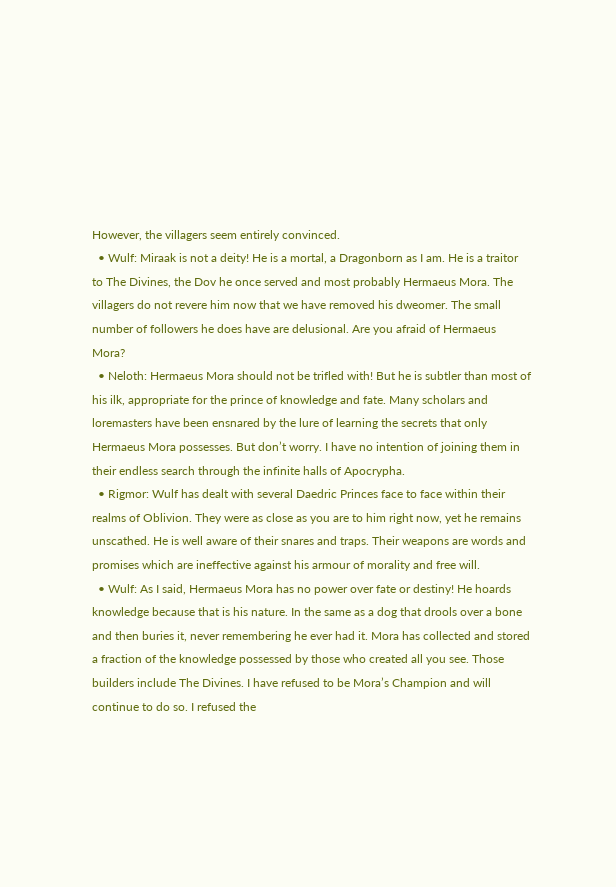However, the villagers seem entirely convinced.
  • Wulf: Miraak is not a deity! He is a mortal, a Dragonborn as I am. He is a traitor to The Divines, the Dov he once served and most probably Hermaeus Mora. The villagers do not revere him now that we have removed his dweomer. The small number of followers he does have are delusional. Are you afraid of Hermaeus Mora?
  • Neloth: Hermaeus Mora should not be trifled with! But he is subtler than most of his ilk, appropriate for the prince of knowledge and fate. Many scholars and loremasters have been ensnared by the lure of learning the secrets that only Hermaeus Mora possesses. But don’t worry. I have no intention of joining them in their endless search through the infinite halls of Apocrypha.
  • Rigmor: Wulf has dealt with several Daedric Princes face to face within their realms of Oblivion. They were as close as you are to him right now, yet he remains unscathed. He is well aware of their snares and traps. Their weapons are words and promises which are ineffective against his armour of morality and free will.
  • Wulf: As I said, Hermaeus Mora has no power over fate or destiny! He hoards knowledge because that is his nature. In the same as a dog that drools over a bone and then buries it, never remembering he ever had it. Mora has collected and stored a fraction of the knowledge possessed by those who created all you see. Those builders include The Divines. I have refused to be Mora’s Champion and will continue to do so. I refused the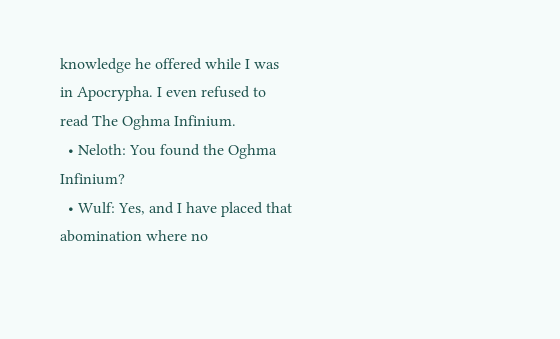knowledge he offered while I was in Apocrypha. I even refused to read The Oghma Infinium.
  • Neloth: You found the Oghma Infinium?
  • Wulf: Yes, and I have placed that abomination where no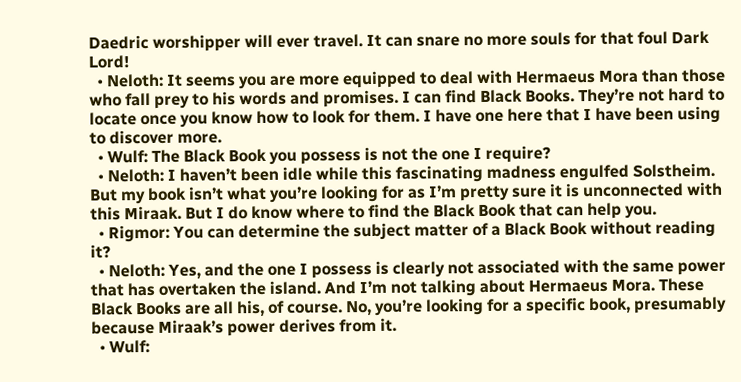Daedric worshipper will ever travel. It can snare no more souls for that foul Dark Lord!
  • Neloth: It seems you are more equipped to deal with Hermaeus Mora than those who fall prey to his words and promises. I can find Black Books. They’re not hard to locate once you know how to look for them. I have one here that I have been using to discover more.
  • Wulf: The Black Book you possess is not the one I require?
  • Neloth: I haven’t been idle while this fascinating madness engulfed Solstheim. But my book isn’t what you’re looking for as I’m pretty sure it is unconnected with this Miraak. But I do know where to find the Black Book that can help you.
  • Rigmor: You can determine the subject matter of a Black Book without reading it?
  • Neloth: Yes, and the one I possess is clearly not associated with the same power that has overtaken the island. And I’m not talking about Hermaeus Mora. These Black Books are all his, of course. No, you’re looking for a specific book, presumably because Miraak’s power derives from it.
  • Wulf: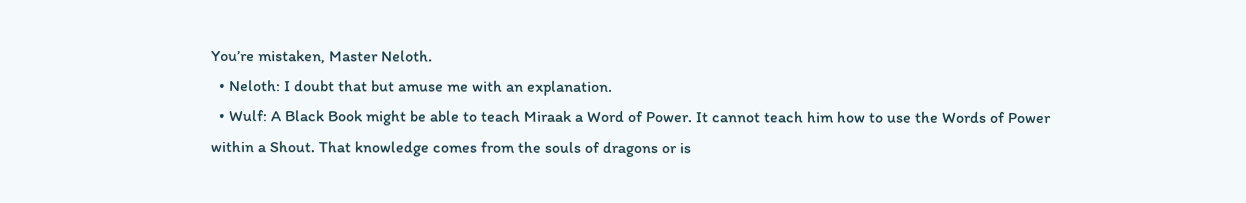You’re mistaken, Master Neloth.
  • Neloth: I doubt that but amuse me with an explanation.
  • Wulf: A Black Book might be able to teach Miraak a Word of Power. It cannot teach him how to use the Words of Power within a Shout. That knowledge comes from the souls of dragons or is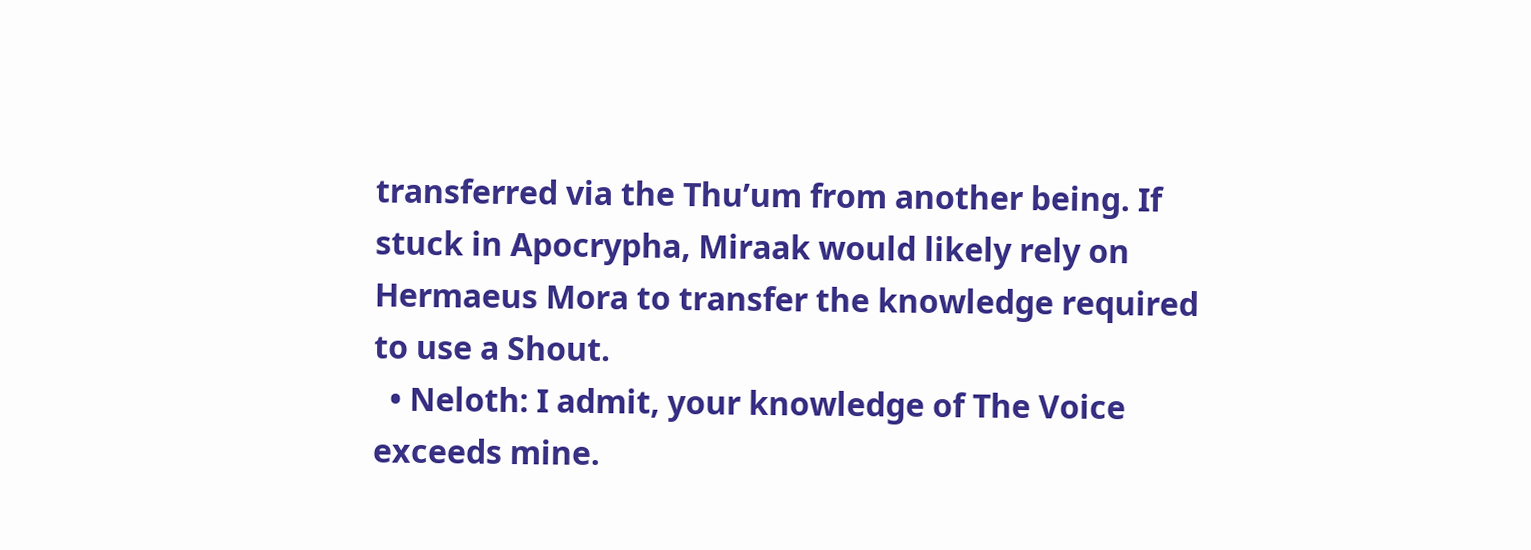transferred via the Thu’um from another being. If stuck in Apocrypha, Miraak would likely rely on Hermaeus Mora to transfer the knowledge required to use a Shout.
  • Neloth: I admit, your knowledge of The Voice exceeds mine.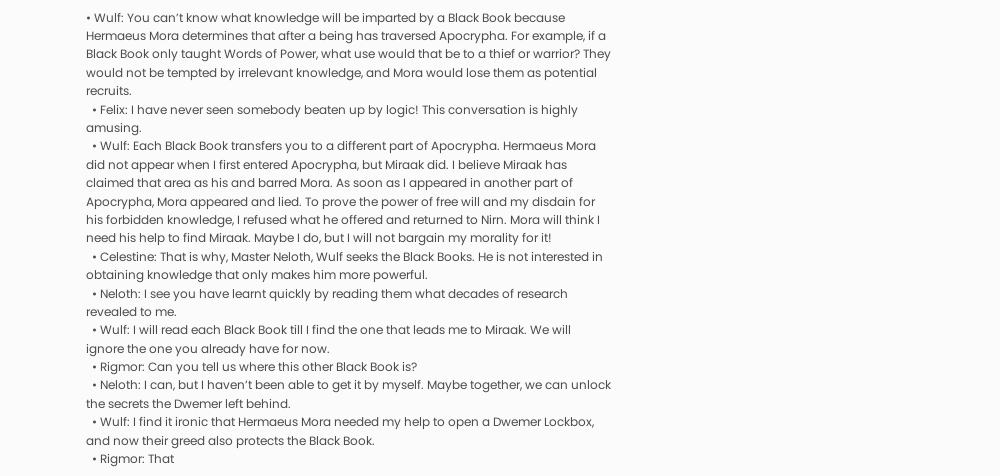• Wulf: You can’t know what knowledge will be imparted by a Black Book because Hermaeus Mora determines that after a being has traversed Apocrypha. For example, if a Black Book only taught Words of Power, what use would that be to a thief or warrior? They would not be tempted by irrelevant knowledge, and Mora would lose them as potential recruits.
  • Felix: I have never seen somebody beaten up by logic! This conversation is highly amusing.
  • Wulf: Each Black Book transfers you to a different part of Apocrypha. Hermaeus Mora did not appear when I first entered Apocrypha, but Miraak did. I believe Miraak has claimed that area as his and barred Mora. As soon as I appeared in another part of Apocrypha, Mora appeared and lied. To prove the power of free will and my disdain for his forbidden knowledge, I refused what he offered and returned to Nirn. Mora will think I need his help to find Miraak. Maybe I do, but I will not bargain my morality for it!
  • Celestine: That is why, Master Neloth, Wulf seeks the Black Books. He is not interested in obtaining knowledge that only makes him more powerful.
  • Neloth: I see you have learnt quickly by reading them what decades of research revealed to me.
  • Wulf: I will read each Black Book till I find the one that leads me to Miraak. We will ignore the one you already have for now.
  • Rigmor: Can you tell us where this other Black Book is?
  • Neloth: I can, but I haven’t been able to get it by myself. Maybe together, we can unlock the secrets the Dwemer left behind.
  • Wulf: I find it ironic that Hermaeus Mora needed my help to open a Dwemer Lockbox, and now their greed also protects the Black Book.
  • Rigmor: That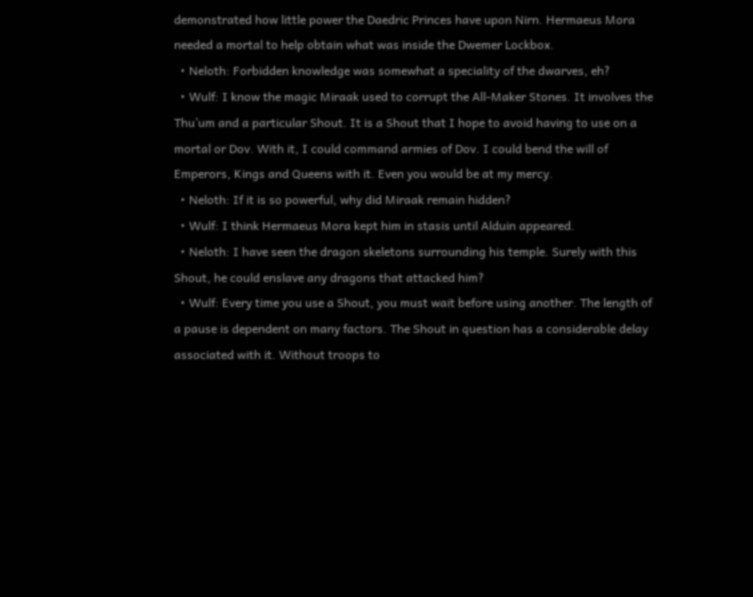demonstrated how little power the Daedric Princes have upon Nirn. Hermaeus Mora needed a mortal to help obtain what was inside the Dwemer Lockbox.
  • Neloth: Forbidden knowledge was somewhat a speciality of the dwarves, eh?
  • Wulf: I know the magic Miraak used to corrupt the All-Maker Stones. It involves the Thu’um and a particular Shout. It is a Shout that I hope to avoid having to use on a mortal or Dov. With it, I could command armies of Dov. I could bend the will of Emperors, Kings and Queens with it. Even you would be at my mercy.
  • Neloth: If it is so powerful, why did Miraak remain hidden?
  • Wulf: I think Hermaeus Mora kept him in stasis until Alduin appeared.
  • Neloth: I have seen the dragon skeletons surrounding his temple. Surely with this Shout, he could enslave any dragons that attacked him?
  • Wulf: Every time you use a Shout, you must wait before using another. The length of a pause is dependent on many factors. The Shout in question has a considerable delay associated with it. Without troops to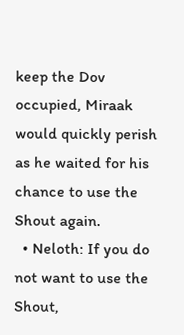keep the Dov occupied, Miraak would quickly perish as he waited for his chance to use the Shout again.
  • Neloth: If you do not want to use the Shout,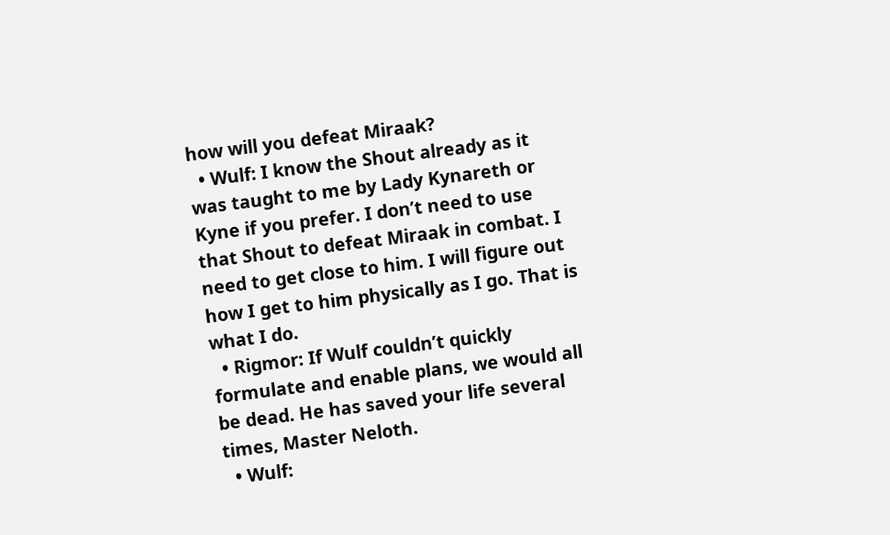how will you defeat Miraak?
  • Wulf: I know the Shout already as it was taught to me by Lady Kynareth or Kyne if you prefer. I don’t need to use that Shout to defeat Miraak in combat. I need to get close to him. I will figure out how I get to him physically as I go. That is what I do.
  • Rigmor: If Wulf couldn’t quickly formulate and enable plans, we would all be dead. He has saved your life several times, Master Neloth.
  • Wulf: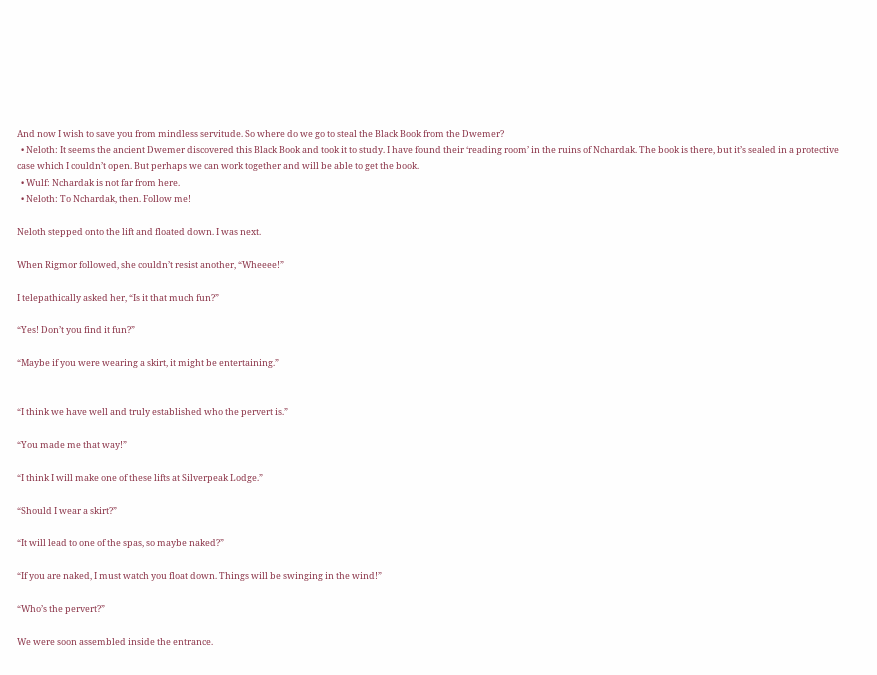And now I wish to save you from mindless servitude. So where do we go to steal the Black Book from the Dwemer?
  • Neloth: It seems the ancient Dwemer discovered this Black Book and took it to study. I have found their ‘reading room’ in the ruins of Nchardak. The book is there, but it’s sealed in a protective case which I couldn’t open. But perhaps we can work together and will be able to get the book.
  • Wulf: Nchardak is not far from here.
  • Neloth: To Nchardak, then. Follow me!

Neloth stepped onto the lift and floated down. I was next.

When Rigmor followed, she couldn’t resist another, “Wheeee!”

I telepathically asked her, “Is it that much fun?”

“Yes! Don’t you find it fun?”

“Maybe if you were wearing a skirt, it might be entertaining.”


“I think we have well and truly established who the pervert is.”

“You made me that way!”

“I think I will make one of these lifts at Silverpeak Lodge.”

“Should I wear a skirt?”

“It will lead to one of the spas, so maybe naked?”

“If you are naked, I must watch you float down. Things will be swinging in the wind!”

“Who’s the pervert?”

We were soon assembled inside the entrance.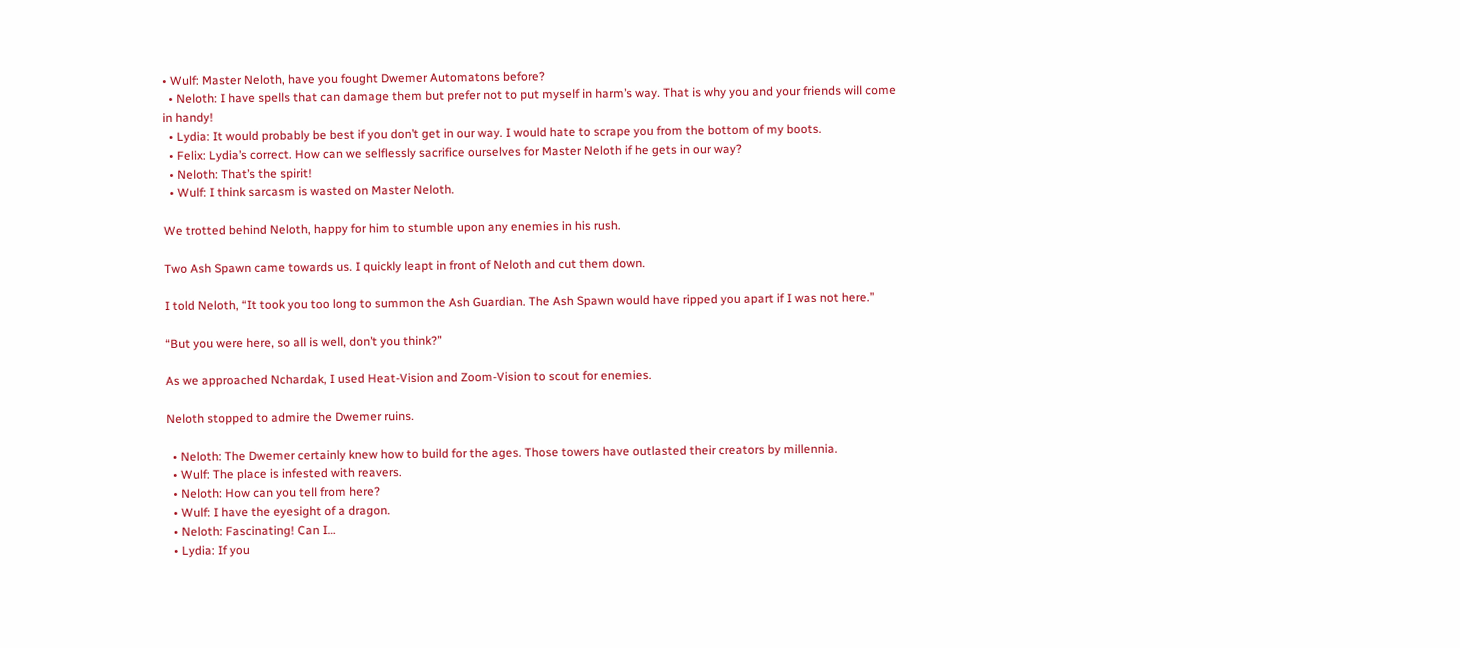• Wulf: Master Neloth, have you fought Dwemer Automatons before?
  • Neloth: I have spells that can damage them but prefer not to put myself in harm’s way. That is why you and your friends will come in handy!
  • Lydia: It would probably be best if you don’t get in our way. I would hate to scrape you from the bottom of my boots.
  • Felix: Lydia’s correct. How can we selflessly sacrifice ourselves for Master Neloth if he gets in our way?
  • Neloth: That’s the spirit!
  • Wulf: I think sarcasm is wasted on Master Neloth.

We trotted behind Neloth, happy for him to stumble upon any enemies in his rush.

Two Ash Spawn came towards us. I quickly leapt in front of Neloth and cut them down.

I told Neloth, “It took you too long to summon the Ash Guardian. The Ash Spawn would have ripped you apart if I was not here.”

“But you were here, so all is well, don’t you think?”

As we approached Nchardak, I used Heat-Vision and Zoom-Vision to scout for enemies.

Neloth stopped to admire the Dwemer ruins.

  • Neloth: The Dwemer certainly knew how to build for the ages. Those towers have outlasted their creators by millennia.
  • Wulf: The place is infested with reavers.
  • Neloth: How can you tell from here?
  • Wulf: I have the eyesight of a dragon.
  • Neloth: Fascinating! Can I…
  • Lydia: If you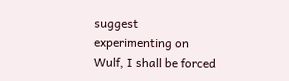suggest experimenting on Wulf, I shall be forced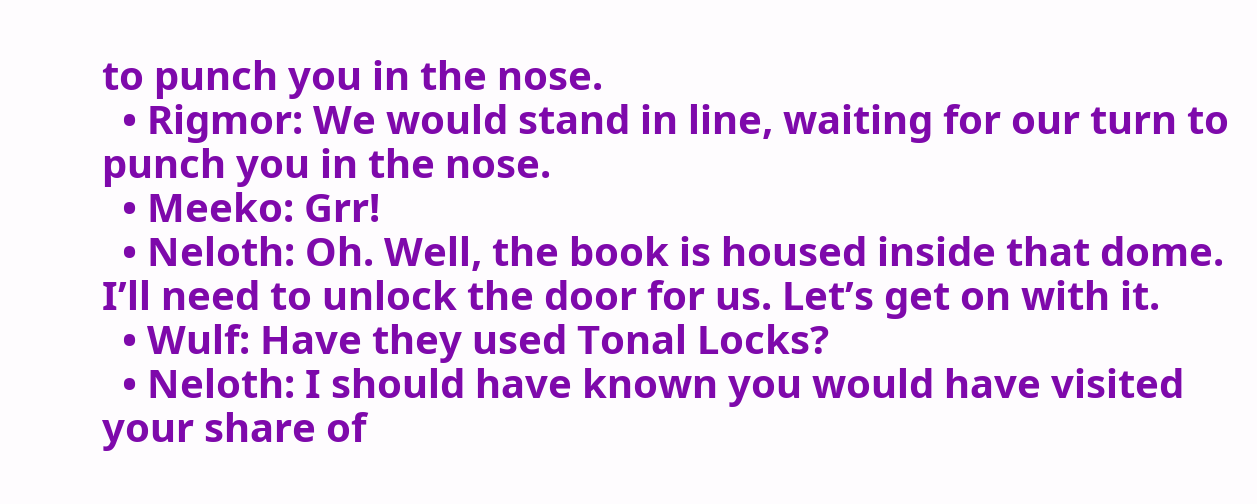to punch you in the nose.
  • Rigmor: We would stand in line, waiting for our turn to punch you in the nose.
  • Meeko: Grr!
  • Neloth: Oh. Well, the book is housed inside that dome. I’ll need to unlock the door for us. Let’s get on with it.
  • Wulf: Have they used Tonal Locks?
  • Neloth: I should have known you would have visited your share of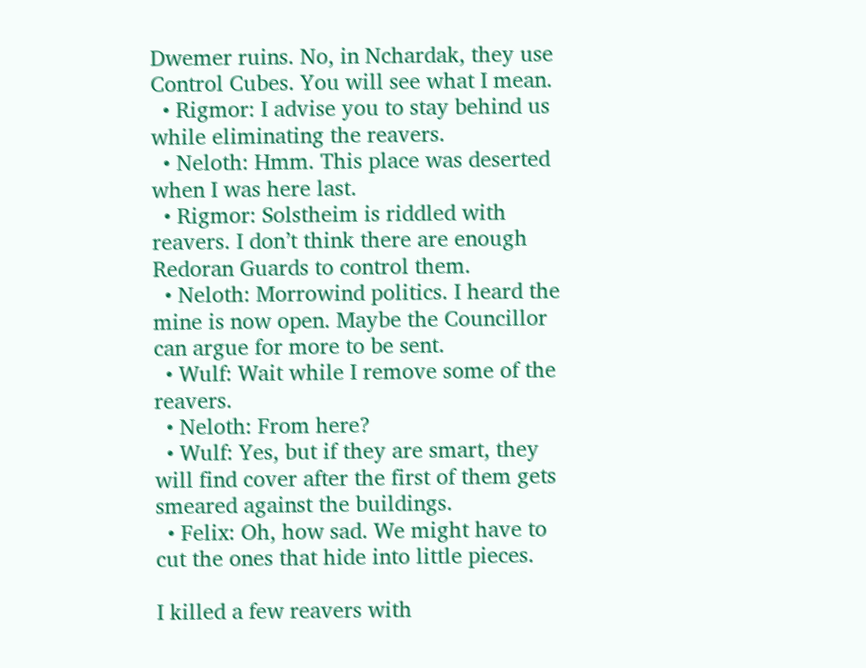Dwemer ruins. No, in Nchardak, they use Control Cubes. You will see what I mean.
  • Rigmor: I advise you to stay behind us while eliminating the reavers.
  • Neloth: Hmm. This place was deserted when I was here last.
  • Rigmor: Solstheim is riddled with reavers. I don’t think there are enough Redoran Guards to control them.
  • Neloth: Morrowind politics. I heard the mine is now open. Maybe the Councillor can argue for more to be sent.
  • Wulf: Wait while I remove some of the reavers.
  • Neloth: From here?
  • Wulf: Yes, but if they are smart, they will find cover after the first of them gets smeared against the buildings.
  • Felix: Oh, how sad. We might have to cut the ones that hide into little pieces.

I killed a few reavers with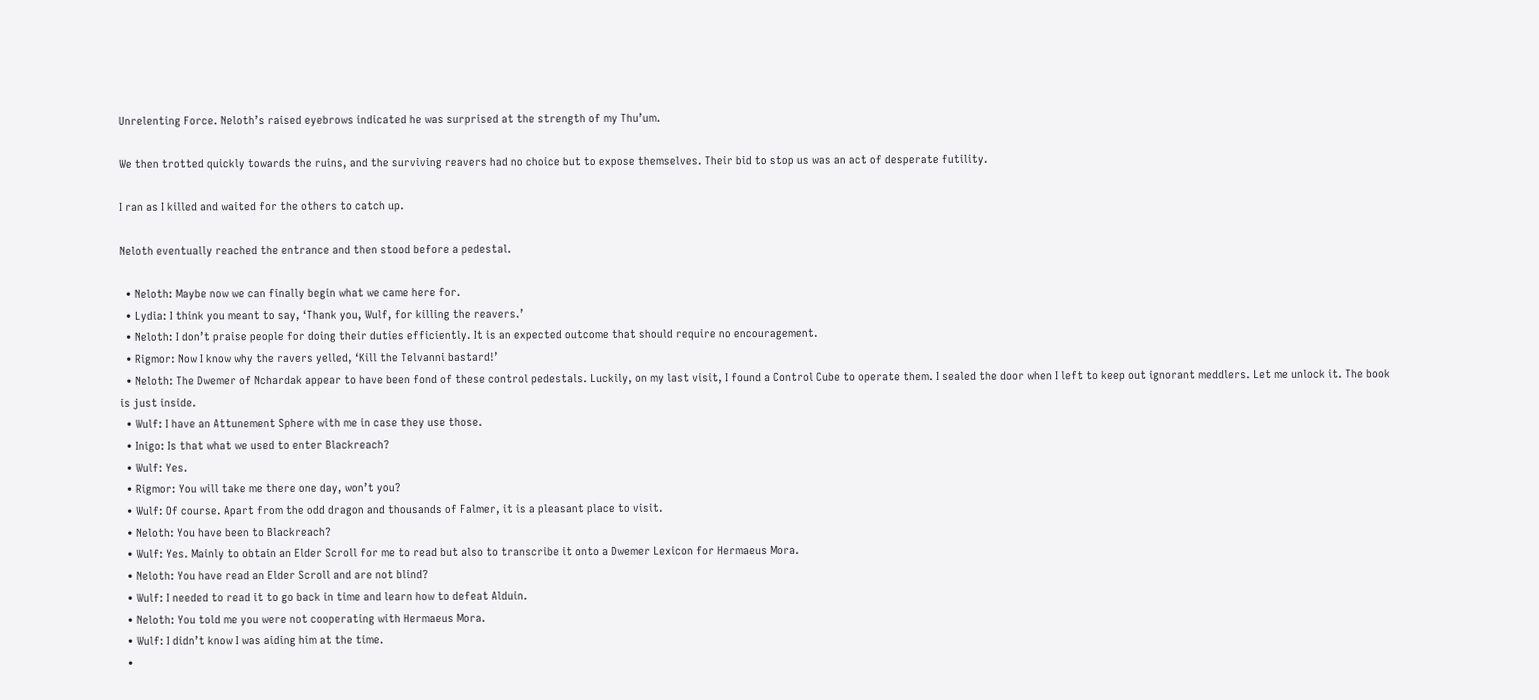Unrelenting Force. Neloth’s raised eyebrows indicated he was surprised at the strength of my Thu’um.

We then trotted quickly towards the ruins, and the surviving reavers had no choice but to expose themselves. Their bid to stop us was an act of desperate futility.

I ran as I killed and waited for the others to catch up.

Neloth eventually reached the entrance and then stood before a pedestal.

  • Neloth: Maybe now we can finally begin what we came here for.
  • Lydia: I think you meant to say, ‘Thank you, Wulf, for killing the reavers.’
  • Neloth: I don’t praise people for doing their duties efficiently. It is an expected outcome that should require no encouragement.
  • Rigmor: Now I know why the ravers yelled, ‘Kill the Telvanni bastard!’
  • Neloth: The Dwemer of Nchardak appear to have been fond of these control pedestals. Luckily, on my last visit, I found a Control Cube to operate them. I sealed the door when I left to keep out ignorant meddlers. Let me unlock it. The book is just inside.
  • Wulf: I have an Attunement Sphere with me in case they use those.
  • Inigo: Is that what we used to enter Blackreach?
  • Wulf: Yes.
  • Rigmor: You will take me there one day, won’t you?
  • Wulf: Of course. Apart from the odd dragon and thousands of Falmer, it is a pleasant place to visit.
  • Neloth: You have been to Blackreach?
  • Wulf: Yes. Mainly to obtain an Elder Scroll for me to read but also to transcribe it onto a Dwemer Lexicon for Hermaeus Mora.
  • Neloth: You have read an Elder Scroll and are not blind?
  • Wulf: I needed to read it to go back in time and learn how to defeat Alduin.
  • Neloth: You told me you were not cooperating with Hermaeus Mora.
  • Wulf: I didn’t know I was aiding him at the time.
  •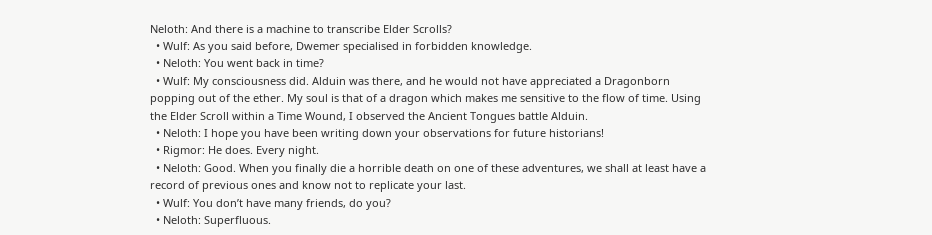Neloth: And there is a machine to transcribe Elder Scrolls?
  • Wulf: As you said before, Dwemer specialised in forbidden knowledge.
  • Neloth: You went back in time?
  • Wulf: My consciousness did. Alduin was there, and he would not have appreciated a Dragonborn popping out of the ether. My soul is that of a dragon which makes me sensitive to the flow of time. Using the Elder Scroll within a Time Wound, I observed the Ancient Tongues battle Alduin.
  • Neloth: I hope you have been writing down your observations for future historians!
  • Rigmor: He does. Every night.
  • Neloth: Good. When you finally die a horrible death on one of these adventures, we shall at least have a record of previous ones and know not to replicate your last.
  • Wulf: You don’t have many friends, do you?
  • Neloth: Superfluous.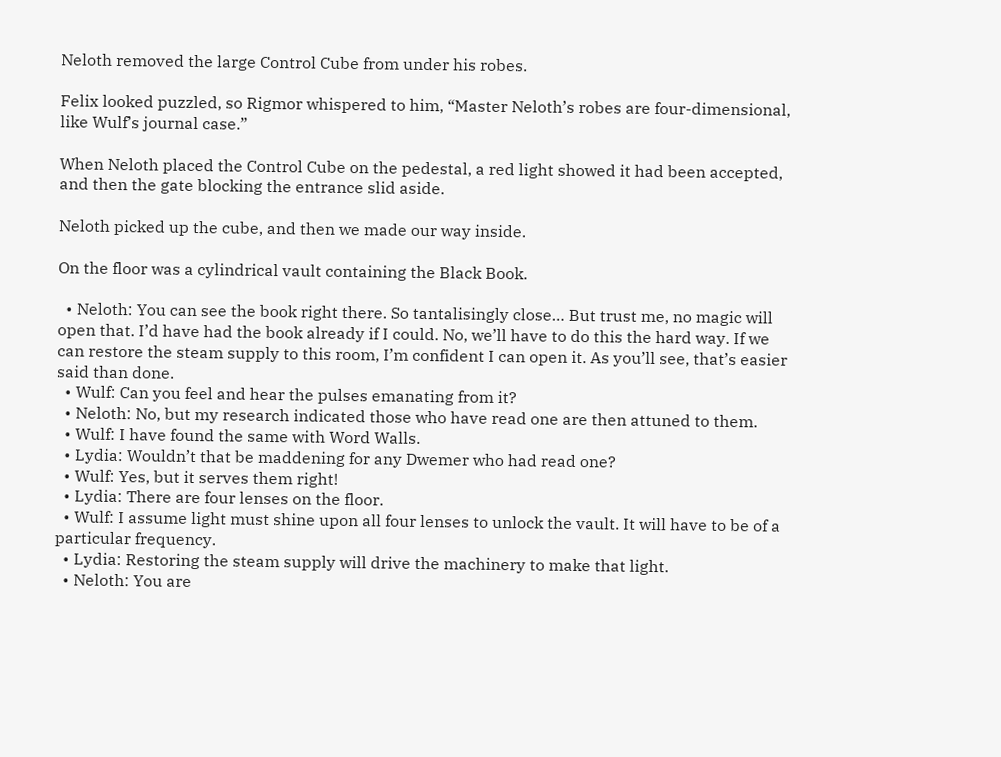Neloth removed the large Control Cube from under his robes.

Felix looked puzzled, so Rigmor whispered to him, “Master Neloth’s robes are four-dimensional, like Wulf’s journal case.”

When Neloth placed the Control Cube on the pedestal, a red light showed it had been accepted, and then the gate blocking the entrance slid aside.

Neloth picked up the cube, and then we made our way inside.

On the floor was a cylindrical vault containing the Black Book.

  • Neloth: You can see the book right there. So tantalisingly close… But trust me, no magic will open that. I’d have had the book already if I could. No, we’ll have to do this the hard way. If we can restore the steam supply to this room, I’m confident I can open it. As you’ll see, that’s easier said than done.
  • Wulf: Can you feel and hear the pulses emanating from it?
  • Neloth: No, but my research indicated those who have read one are then attuned to them.
  • Wulf: I have found the same with Word Walls.
  • Lydia: Wouldn’t that be maddening for any Dwemer who had read one?
  • Wulf: Yes, but it serves them right!
  • Lydia: There are four lenses on the floor.
  • Wulf: I assume light must shine upon all four lenses to unlock the vault. It will have to be of a particular frequency.
  • Lydia: Restoring the steam supply will drive the machinery to make that light.
  • Neloth: You are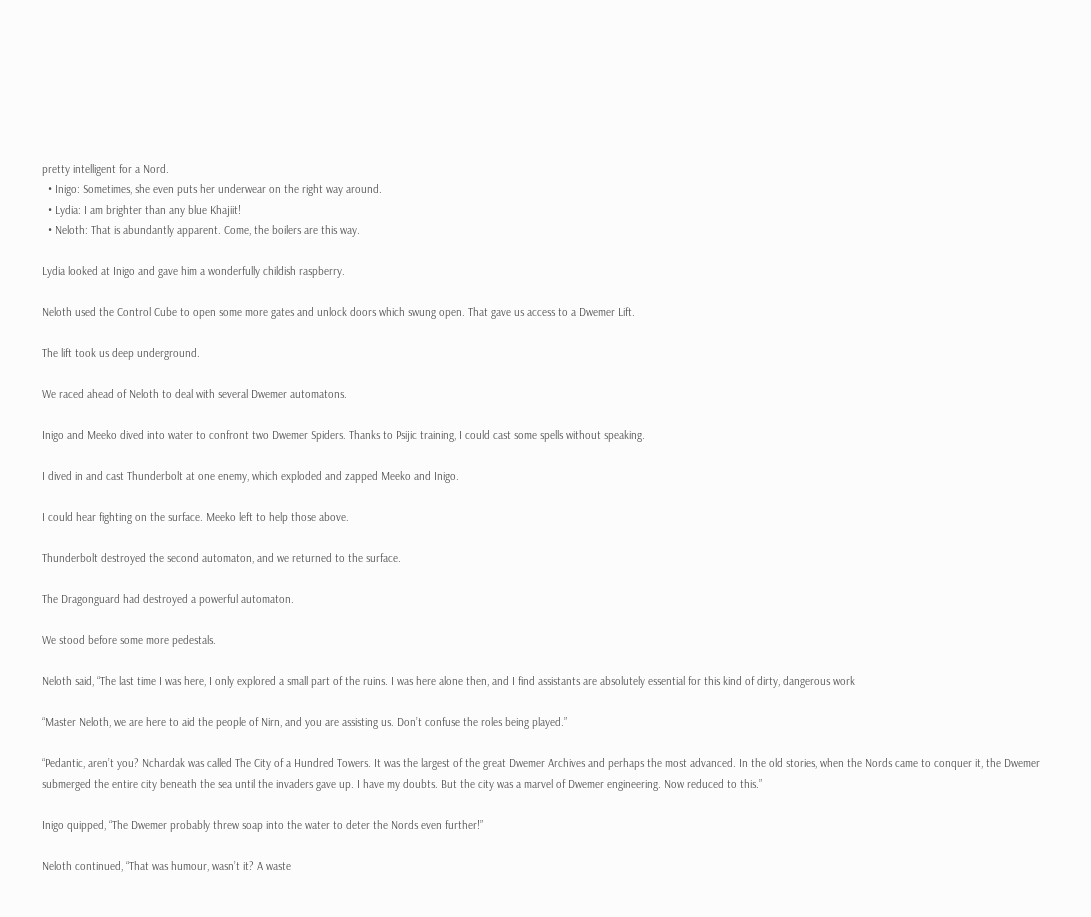pretty intelligent for a Nord.
  • Inigo: Sometimes, she even puts her underwear on the right way around.
  • Lydia: I am brighter than any blue Khajiit!
  • Neloth: That is abundantly apparent. Come, the boilers are this way.

Lydia looked at Inigo and gave him a wonderfully childish raspberry.

Neloth used the Control Cube to open some more gates and unlock doors which swung open. That gave us access to a Dwemer Lift.

The lift took us deep underground.

We raced ahead of Neloth to deal with several Dwemer automatons.

Inigo and Meeko dived into water to confront two Dwemer Spiders. Thanks to Psijic training, I could cast some spells without speaking.

I dived in and cast Thunderbolt at one enemy, which exploded and zapped Meeko and Inigo.

I could hear fighting on the surface. Meeko left to help those above.

Thunderbolt destroyed the second automaton, and we returned to the surface.

The Dragonguard had destroyed a powerful automaton.

We stood before some more pedestals.

Neloth said, “The last time I was here, I only explored a small part of the ruins. I was here alone then, and I find assistants are absolutely essential for this kind of dirty, dangerous work

“Master Neloth, we are here to aid the people of Nirn, and you are assisting us. Don’t confuse the roles being played.”

“Pedantic, aren’t you? Nchardak was called The City of a Hundred Towers. It was the largest of the great Dwemer Archives and perhaps the most advanced. In the old stories, when the Nords came to conquer it, the Dwemer submerged the entire city beneath the sea until the invaders gave up. I have my doubts. But the city was a marvel of Dwemer engineering. Now reduced to this.”

Inigo quipped, “The Dwemer probably threw soap into the water to deter the Nords even further!”

Neloth continued, “That was humour, wasn’t it? A waste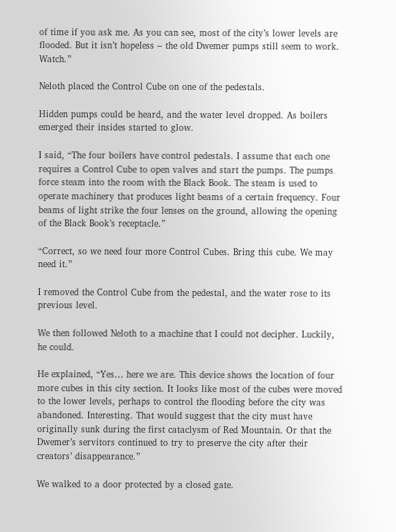of time if you ask me. As you can see, most of the city’s lower levels are flooded. But it isn’t hopeless – the old Dwemer pumps still seem to work. Watch.”

Neloth placed the Control Cube on one of the pedestals.

Hidden pumps could be heard, and the water level dropped. As boilers emerged their insides started to glow.

I said, “The four boilers have control pedestals. I assume that each one requires a Control Cube to open valves and start the pumps. The pumps force steam into the room with the Black Book. The steam is used to operate machinery that produces light beams of a certain frequency. Four beams of light strike the four lenses on the ground, allowing the opening of the Black Book’s receptacle.”

“Correct, so we need four more Control Cubes. Bring this cube. We may need it.”

I removed the Control Cube from the pedestal, and the water rose to its previous level.

We then followed Neloth to a machine that I could not decipher. Luckily, he could.

He explained, “Yes… here we are. This device shows the location of four more cubes in this city section. It looks like most of the cubes were moved to the lower levels, perhaps to control the flooding before the city was abandoned. Interesting. That would suggest that the city must have originally sunk during the first cataclysm of Red Mountain. Or that the Dwemer’s servitors continued to try to preserve the city after their creators’ disappearance.”

We walked to a door protected by a closed gate.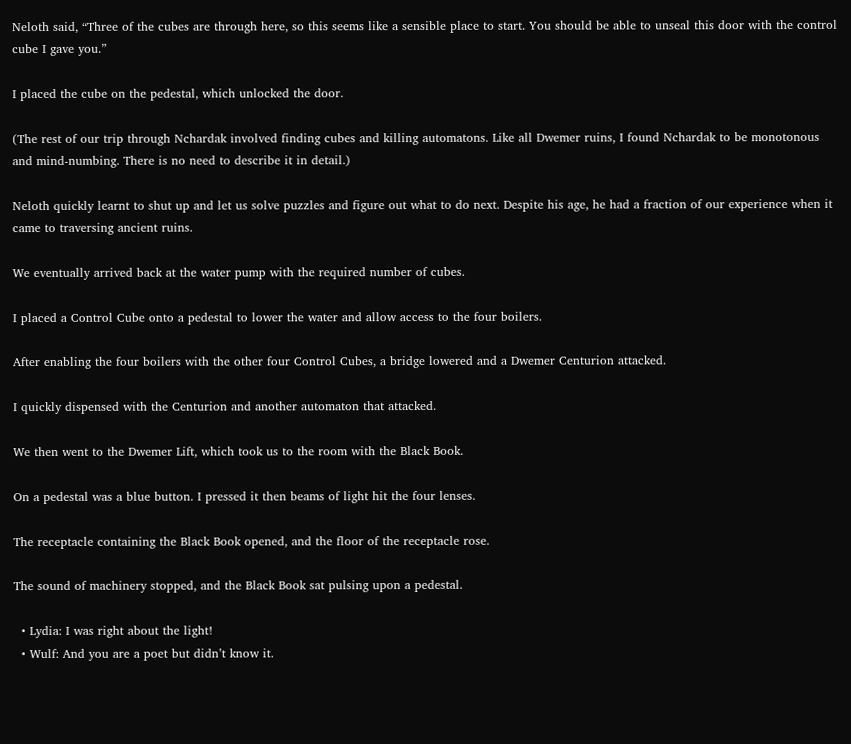Neloth said, “Three of the cubes are through here, so this seems like a sensible place to start. You should be able to unseal this door with the control cube I gave you.”

I placed the cube on the pedestal, which unlocked the door.

(The rest of our trip through Nchardak involved finding cubes and killing automatons. Like all Dwemer ruins, I found Nchardak to be monotonous and mind-numbing. There is no need to describe it in detail.)

Neloth quickly learnt to shut up and let us solve puzzles and figure out what to do next. Despite his age, he had a fraction of our experience when it came to traversing ancient ruins.

We eventually arrived back at the water pump with the required number of cubes.

I placed a Control Cube onto a pedestal to lower the water and allow access to the four boilers.

After enabling the four boilers with the other four Control Cubes, a bridge lowered and a Dwemer Centurion attacked.

I quickly dispensed with the Centurion and another automaton that attacked.

We then went to the Dwemer Lift, which took us to the room with the Black Book.

On a pedestal was a blue button. I pressed it then beams of light hit the four lenses.

The receptacle containing the Black Book opened, and the floor of the receptacle rose.

The sound of machinery stopped, and the Black Book sat pulsing upon a pedestal.

  • Lydia: I was right about the light!
  • Wulf: And you are a poet but didn’t know it.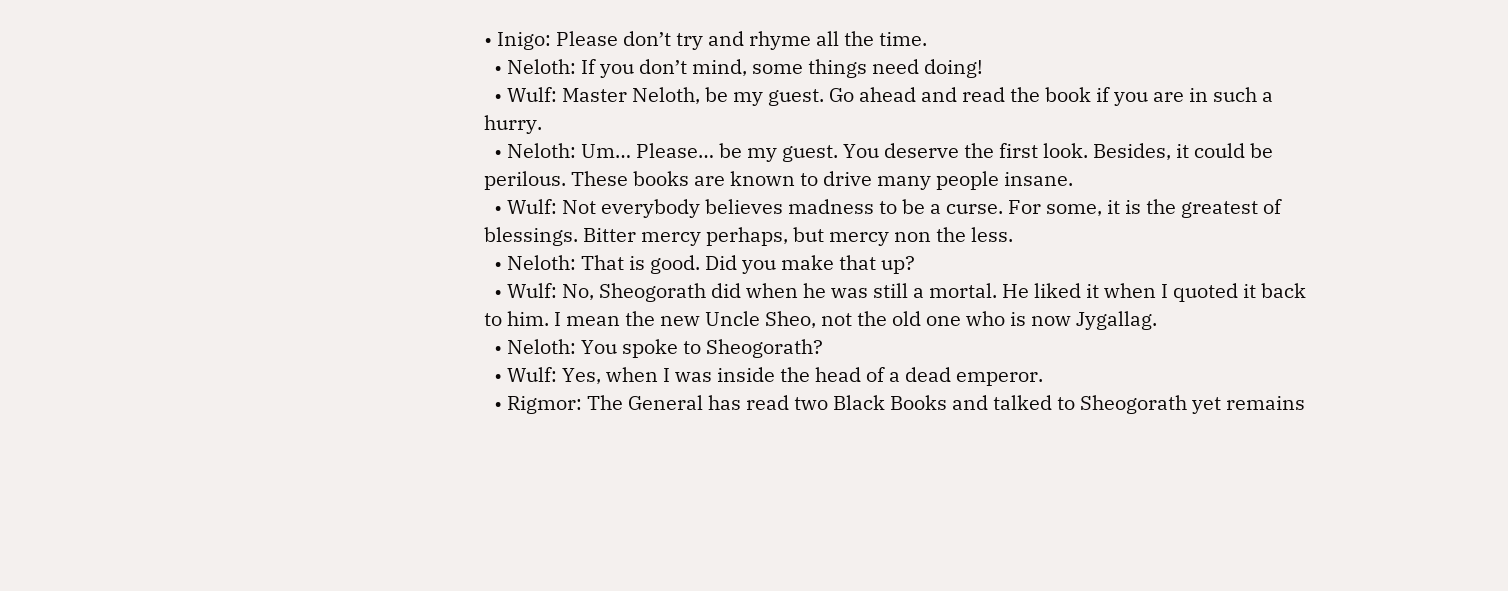• Inigo: Please don’t try and rhyme all the time.
  • Neloth: If you don’t mind, some things need doing!
  • Wulf: Master Neloth, be my guest. Go ahead and read the book if you are in such a hurry.
  • Neloth: Um… Please… be my guest. You deserve the first look. Besides, it could be perilous. These books are known to drive many people insane.
  • Wulf: Not everybody believes madness to be a curse. For some, it is the greatest of blessings. Bitter mercy perhaps, but mercy non the less.
  • Neloth: That is good. Did you make that up?
  • Wulf: No, Sheogorath did when he was still a mortal. He liked it when I quoted it back to him. I mean the new Uncle Sheo, not the old one who is now Jygallag.
  • Neloth: You spoke to Sheogorath?
  • Wulf: Yes, when I was inside the head of a dead emperor.
  • Rigmor: The General has read two Black Books and talked to Sheogorath yet remains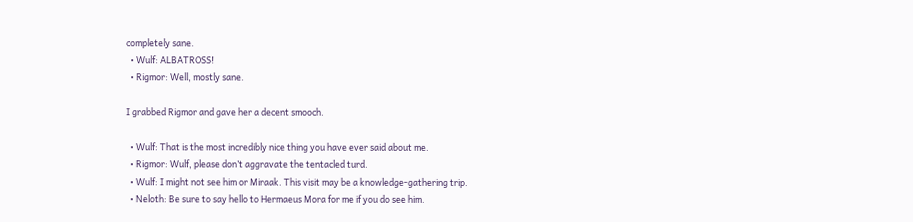completely sane.
  • Wulf: ALBATROSS!
  • Rigmor: Well, mostly sane.

I grabbed Rigmor and gave her a decent smooch.

  • Wulf: That is the most incredibly nice thing you have ever said about me.
  • Rigmor: Wulf, please don’t aggravate the tentacled turd.
  • Wulf: I might not see him or Miraak. This visit may be a knowledge-gathering trip.
  • Neloth: Be sure to say hello to Hermaeus Mora for me if you do see him.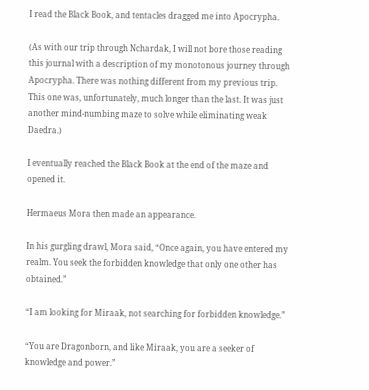I read the Black Book, and tentacles dragged me into Apocrypha.

(As with our trip through Nchardak, I will not bore those reading this journal with a description of my monotonous journey through Apocrypha. There was nothing different from my previous trip. This one was, unfortunately, much longer than the last. It was just another mind-numbing maze to solve while eliminating weak Daedra.)

I eventually reached the Black Book at the end of the maze and opened it.

Hermaeus Mora then made an appearance.

In his gurgling drawl, Mora said, “Once again, you have entered my realm. You seek the forbidden knowledge that only one other has obtained.”

“I am looking for Miraak, not searching for forbidden knowledge.”

“You are Dragonborn, and like Miraak, you are a seeker of knowledge and power.”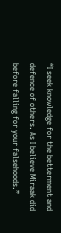“I seek knowledge for the betterment and defence of others. As I believe Miraak did before falling for your falsehoods.”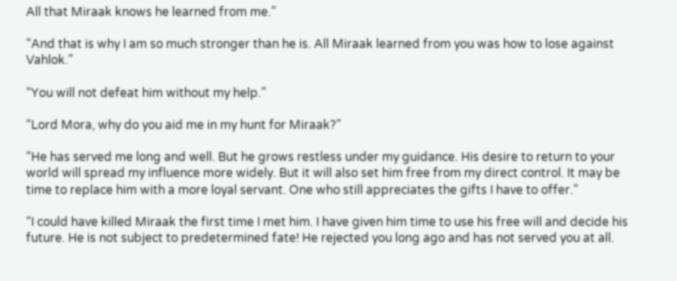All that Miraak knows he learned from me.”

“And that is why I am so much stronger than he is. All Miraak learned from you was how to lose against Vahlok.”

“You will not defeat him without my help.”

“Lord Mora, why do you aid me in my hunt for Miraak?”

“He has served me long and well. But he grows restless under my guidance. His desire to return to your world will spread my influence more widely. But it will also set him free from my direct control. It may be time to replace him with a more loyal servant. One who still appreciates the gifts I have to offer.”

“I could have killed Miraak the first time I met him. I have given him time to use his free will and decide his future. He is not subject to predetermined fate! He rejected you long ago and has not served you at all.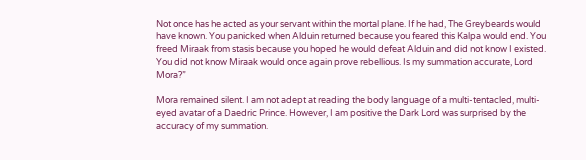Not once has he acted as your servant within the mortal plane. If he had, The Greybeards would have known. You panicked when Alduin returned because you feared this Kalpa would end. You freed Miraak from stasis because you hoped he would defeat Alduin and did not know I existed. You did not know Miraak would once again prove rebellious. Is my summation accurate, Lord Mora?”

Mora remained silent. I am not adept at reading the body language of a multi-tentacled, multi-eyed avatar of a Daedric Prince. However, I am positive the Dark Lord was surprised by the accuracy of my summation.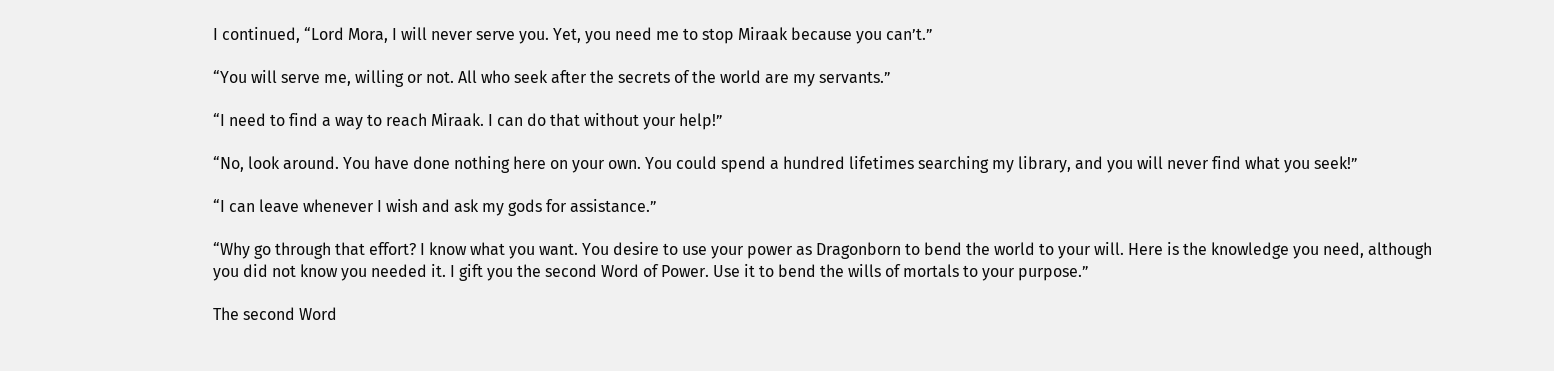I continued, “Lord Mora, I will never serve you. Yet, you need me to stop Miraak because you can’t.”

“You will serve me, willing or not. All who seek after the secrets of the world are my servants.”

“I need to find a way to reach Miraak. I can do that without your help!”

“No, look around. You have done nothing here on your own. You could spend a hundred lifetimes searching my library, and you will never find what you seek!”

“I can leave whenever I wish and ask my gods for assistance.”

“Why go through that effort? I know what you want. You desire to use your power as Dragonborn to bend the world to your will. Here is the knowledge you need, although you did not know you needed it. I gift you the second Word of Power. Use it to bend the wills of mortals to your purpose.”

The second Word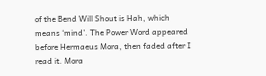of the Bend Will Shout is Hah, which means ‘mind’. The Power Word appeared before Hermaeus Mora, then faded after I read it. Mora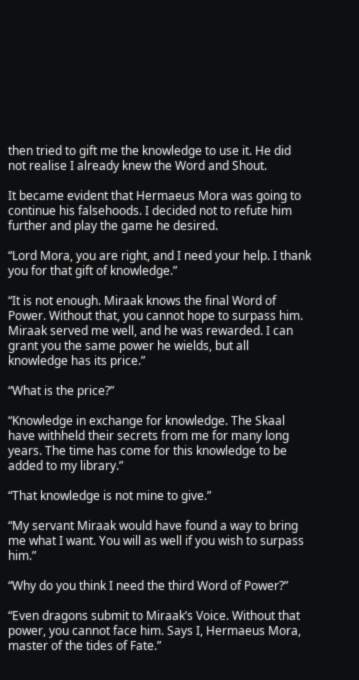then tried to gift me the knowledge to use it. He did not realise I already knew the Word and Shout.

It became evident that Hermaeus Mora was going to continue his falsehoods. I decided not to refute him further and play the game he desired.

“Lord Mora, you are right, and I need your help. I thank you for that gift of knowledge.”

“It is not enough. Miraak knows the final Word of Power. Without that, you cannot hope to surpass him. Miraak served me well, and he was rewarded. I can grant you the same power he wields, but all knowledge has its price.”

“What is the price?”

“Knowledge in exchange for knowledge. The Skaal have withheld their secrets from me for many long years. The time has come for this knowledge to be added to my library.”

“That knowledge is not mine to give.”

“My servant Miraak would have found a way to bring me what I want. You will as well if you wish to surpass him.”

“Why do you think I need the third Word of Power?”

“Even dragons submit to Miraak’s Voice. Without that power, you cannot face him. Says I, Hermaeus Mora, master of the tides of Fate.”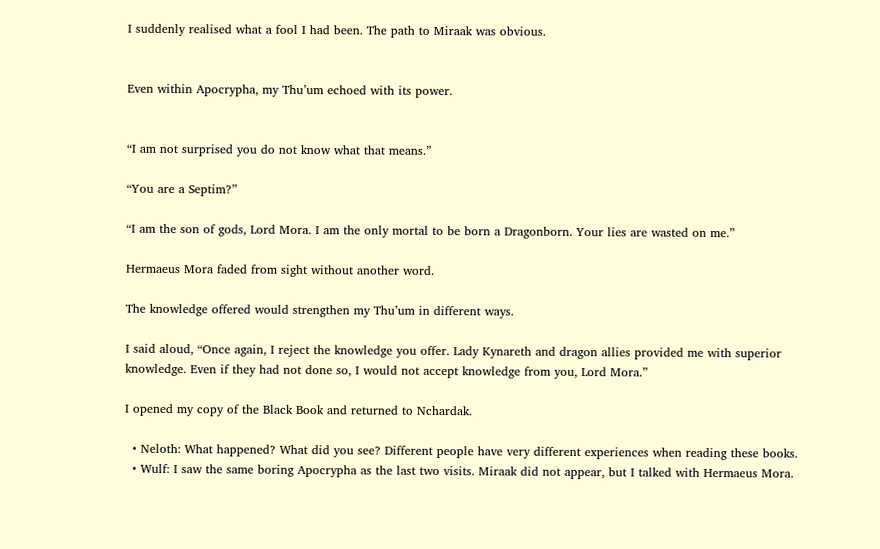I suddenly realised what a fool I had been. The path to Miraak was obvious.


Even within Apocrypha, my Thu’um echoed with its power.


“I am not surprised you do not know what that means.”

“You are a Septim?”

“I am the son of gods, Lord Mora. I am the only mortal to be born a Dragonborn. Your lies are wasted on me.”

Hermaeus Mora faded from sight without another word.

The knowledge offered would strengthen my Thu’um in different ways.

I said aloud, “Once again, I reject the knowledge you offer. Lady Kynareth and dragon allies provided me with superior knowledge. Even if they had not done so, I would not accept knowledge from you, Lord Mora.”

I opened my copy of the Black Book and returned to Nchardak.

  • Neloth: What happened? What did you see? Different people have very different experiences when reading these books.
  • Wulf: I saw the same boring Apocrypha as the last two visits. Miraak did not appear, but I talked with Hermaeus Mora.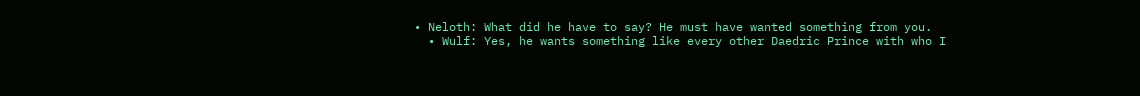• Neloth: What did he have to say? He must have wanted something from you.
  • Wulf: Yes, he wants something like every other Daedric Prince with who I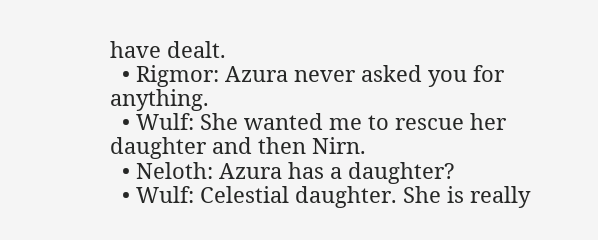have dealt.
  • Rigmor: Azura never asked you for anything.
  • Wulf: She wanted me to rescue her daughter and then Nirn.
  • Neloth: Azura has a daughter?
  • Wulf: Celestial daughter. She is really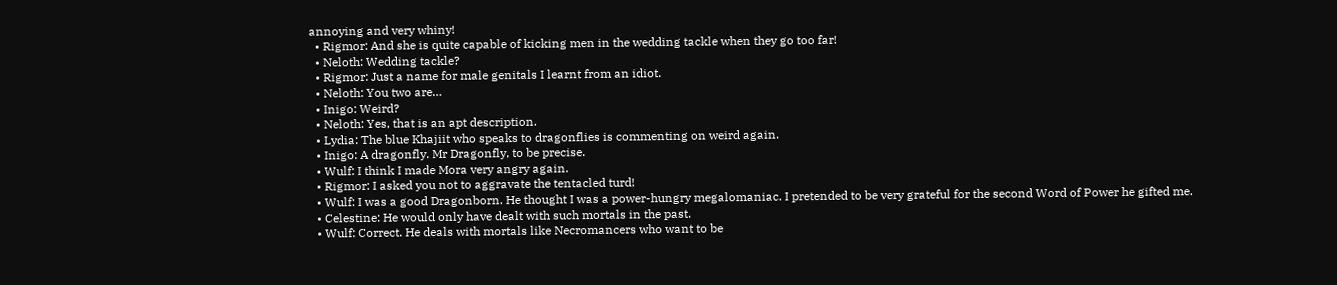annoying and very whiny!
  • Rigmor: And she is quite capable of kicking men in the wedding tackle when they go too far!
  • Neloth: Wedding tackle?
  • Rigmor: Just a name for male genitals I learnt from an idiot.
  • Neloth: You two are…
  • Inigo: Weird?
  • Neloth: Yes, that is an apt description.
  • Lydia: The blue Khajiit who speaks to dragonflies is commenting on weird again.
  • Inigo: A dragonfly. Mr Dragonfly, to be precise.
  • Wulf: I think I made Mora very angry again.
  • Rigmor: I asked you not to aggravate the tentacled turd!
  • Wulf: I was a good Dragonborn. He thought I was a power-hungry megalomaniac. I pretended to be very grateful for the second Word of Power he gifted me.
  • Celestine: He would only have dealt with such mortals in the past.
  • Wulf: Correct. He deals with mortals like Necromancers who want to be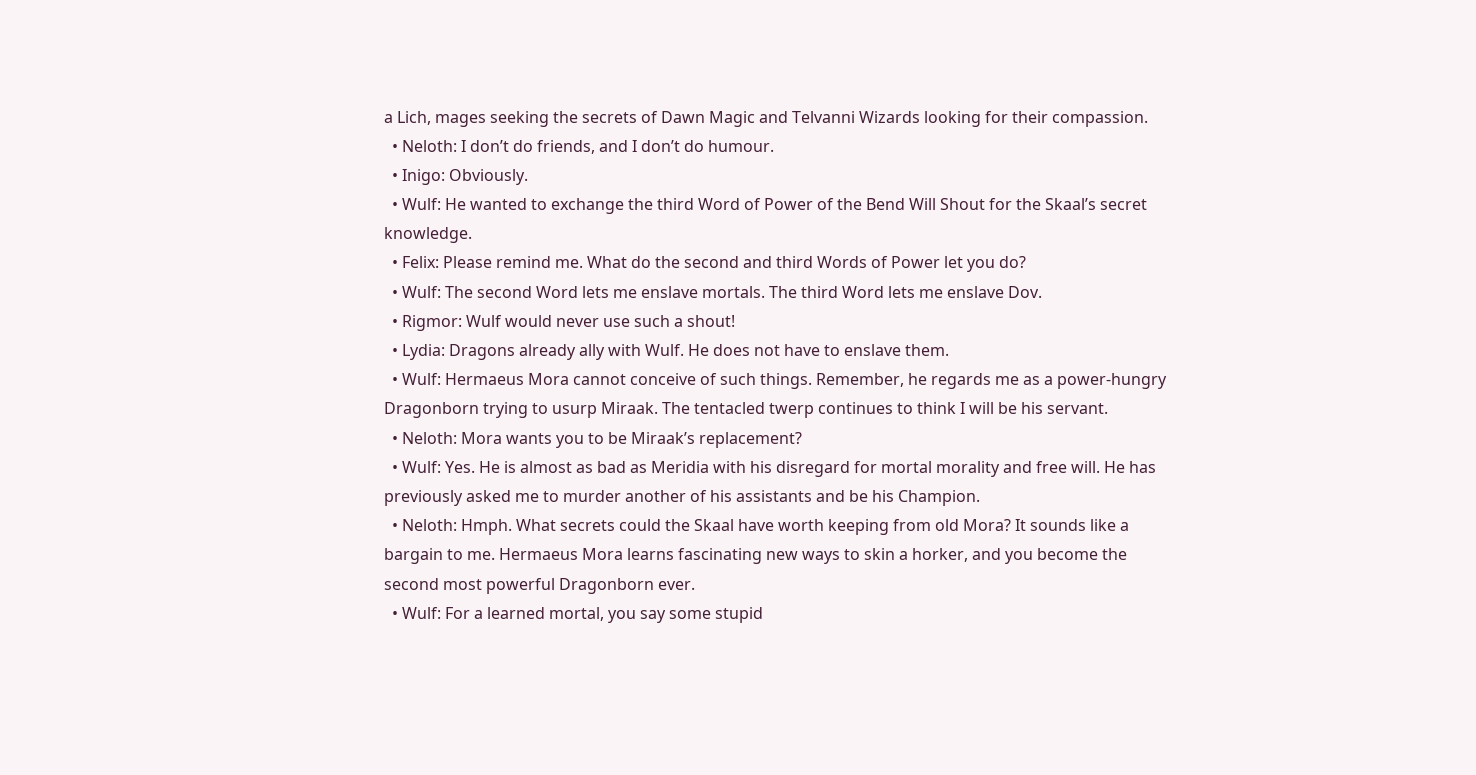a Lich, mages seeking the secrets of Dawn Magic and Telvanni Wizards looking for their compassion.
  • Neloth: I don’t do friends, and I don’t do humour.
  • Inigo: Obviously.
  • Wulf: He wanted to exchange the third Word of Power of the Bend Will Shout for the Skaal’s secret knowledge.
  • Felix: Please remind me. What do the second and third Words of Power let you do?
  • Wulf: The second Word lets me enslave mortals. The third Word lets me enslave Dov.
  • Rigmor: Wulf would never use such a shout!
  • Lydia: Dragons already ally with Wulf. He does not have to enslave them.
  • Wulf: Hermaeus Mora cannot conceive of such things. Remember, he regards me as a power-hungry Dragonborn trying to usurp Miraak. The tentacled twerp continues to think I will be his servant.
  • Neloth: Mora wants you to be Miraak’s replacement?
  • Wulf: Yes. He is almost as bad as Meridia with his disregard for mortal morality and free will. He has previously asked me to murder another of his assistants and be his Champion.
  • Neloth: Hmph. What secrets could the Skaal have worth keeping from old Mora? It sounds like a bargain to me. Hermaeus Mora learns fascinating new ways to skin a horker, and you become the second most powerful Dragonborn ever.
  • Wulf: For a learned mortal, you say some stupid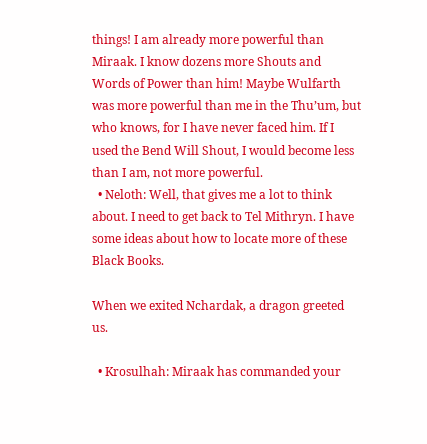things! I am already more powerful than Miraak. I know dozens more Shouts and Words of Power than him! Maybe Wulfarth was more powerful than me in the Thu’um, but who knows, for I have never faced him. If I used the Bend Will Shout, I would become less than I am, not more powerful.
  • Neloth: Well, that gives me a lot to think about. I need to get back to Tel Mithryn. I have some ideas about how to locate more of these Black Books.

When we exited Nchardak, a dragon greeted us.

  • Krosulhah: Miraak has commanded your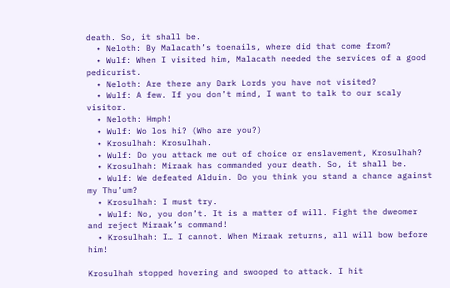death. So, it shall be.
  • Neloth: By Malacath’s toenails, where did that come from?
  • Wulf: When I visited him, Malacath needed the services of a good pedicurist.
  • Neloth: Are there any Dark Lords you have not visited?
  • Wulf: A few. If you don’t mind, I want to talk to our scaly visitor.
  • Neloth: Hmph!
  • Wulf: Wo los hi? (Who are you?)
  • Krosulhah: Krosulhah.
  • Wulf: Do you attack me out of choice or enslavement, Krosulhah?
  • Krosulhah: Miraak has commanded your death. So, it shall be.
  • Wulf: We defeated Alduin. Do you think you stand a chance against my Thu’um?
  • Krosulhah: I must try.
  • Wulf: No, you don’t. It is a matter of will. Fight the dweomer and reject Miraak’s command!
  • Krosulhah: I… I cannot. When Miraak returns, all will bow before him!

Krosulhah stopped hovering and swooped to attack. I hit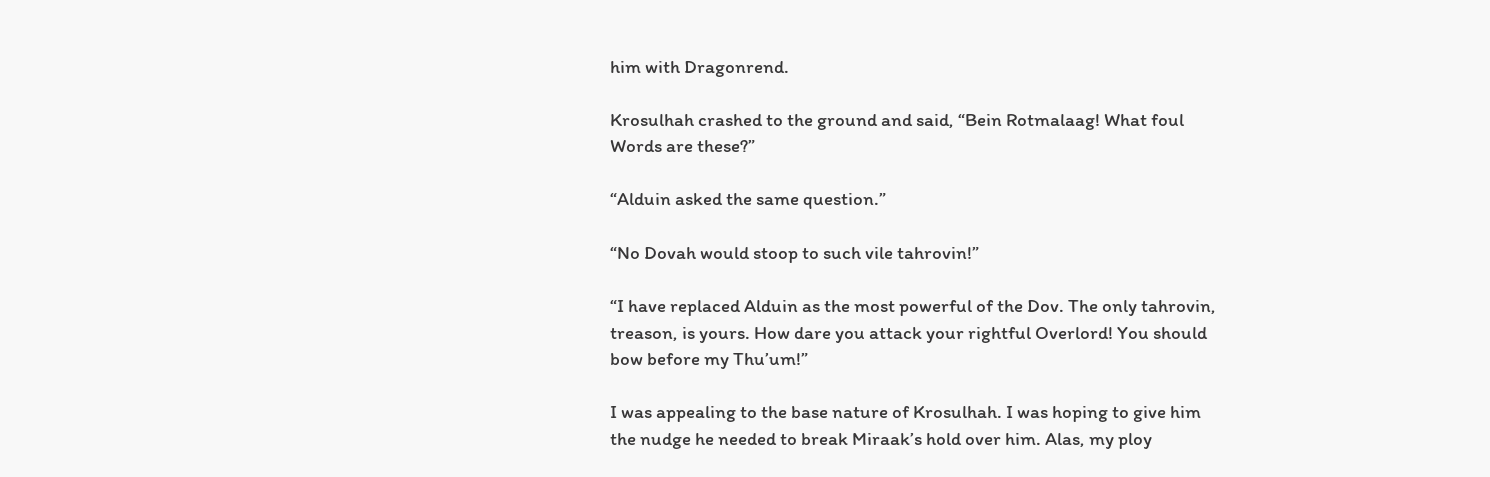him with Dragonrend.

Krosulhah crashed to the ground and said, “Bein Rotmalaag! What foul Words are these?”

“Alduin asked the same question.”

“No Dovah would stoop to such vile tahrovin!”

“I have replaced Alduin as the most powerful of the Dov. The only tahrovin, treason, is yours. How dare you attack your rightful Overlord! You should bow before my Thu’um!”

I was appealing to the base nature of Krosulhah. I was hoping to give him the nudge he needed to break Miraak’s hold over him. Alas, my ploy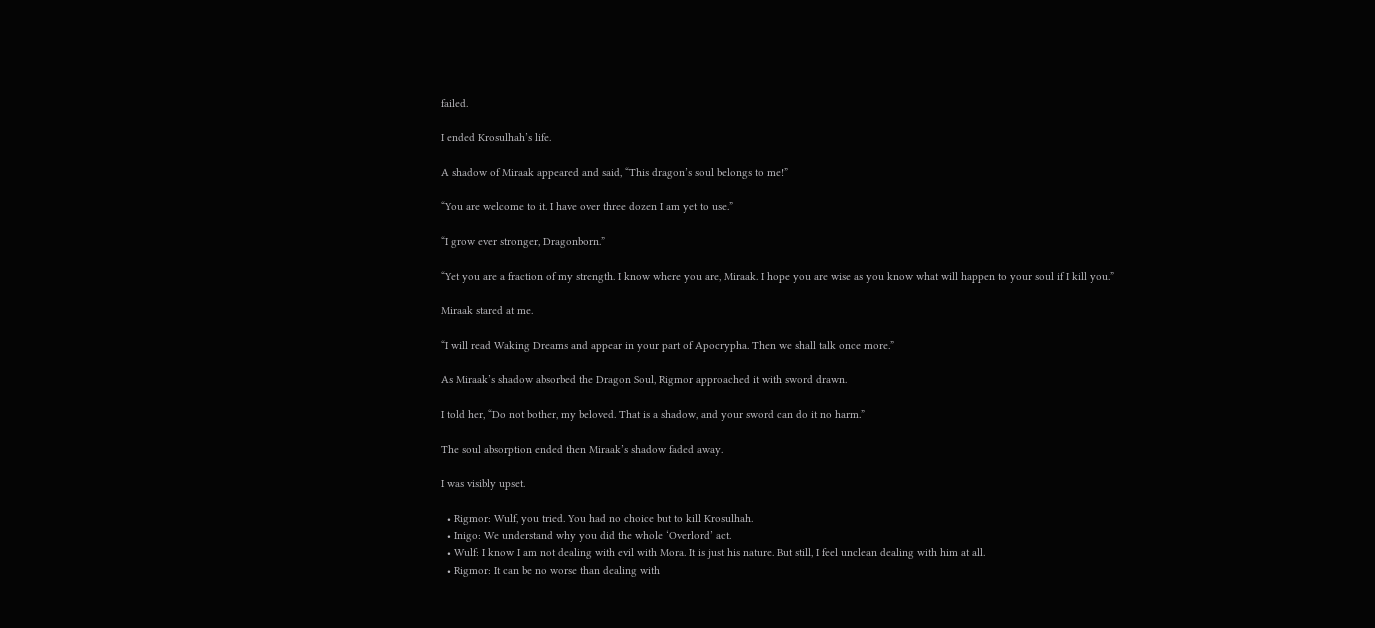failed.

I ended Krosulhah’s life.

A shadow of Miraak appeared and said, “This dragon’s soul belongs to me!”

“You are welcome to it. I have over three dozen I am yet to use.”

“I grow ever stronger, Dragonborn.”

“Yet you are a fraction of my strength. I know where you are, Miraak. I hope you are wise as you know what will happen to your soul if I kill you.”

Miraak stared at me.

“I will read Waking Dreams and appear in your part of Apocrypha. Then we shall talk once more.”

As Miraak’s shadow absorbed the Dragon Soul, Rigmor approached it with sword drawn.

I told her, “Do not bother, my beloved. That is a shadow, and your sword can do it no harm.”

The soul absorption ended then Miraak’s shadow faded away.

I was visibly upset.

  • Rigmor: Wulf, you tried. You had no choice but to kill Krosulhah.
  • Inigo: We understand why you did the whole ‘Overlord’ act.
  • Wulf: I know I am not dealing with evil with Mora. It is just his nature. But still, I feel unclean dealing with him at all.
  • Rigmor: It can be no worse than dealing with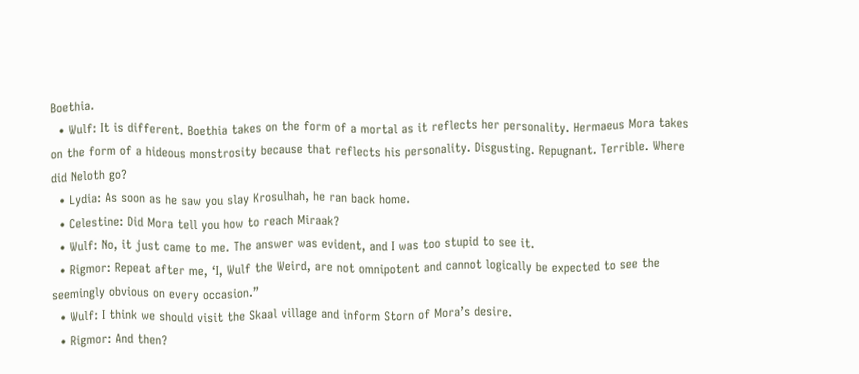Boethia.
  • Wulf: It is different. Boethia takes on the form of a mortal as it reflects her personality. Hermaeus Mora takes on the form of a hideous monstrosity because that reflects his personality. Disgusting. Repugnant. Terrible. Where did Neloth go?
  • Lydia: As soon as he saw you slay Krosulhah, he ran back home.
  • Celestine: Did Mora tell you how to reach Miraak?
  • Wulf: No, it just came to me. The answer was evident, and I was too stupid to see it.
  • Rigmor: Repeat after me, ‘I, Wulf the Weird, are not omnipotent and cannot logically be expected to see the seemingly obvious on every occasion.”
  • Wulf: I think we should visit the Skaal village and inform Storn of Mora’s desire.
  • Rigmor: And then?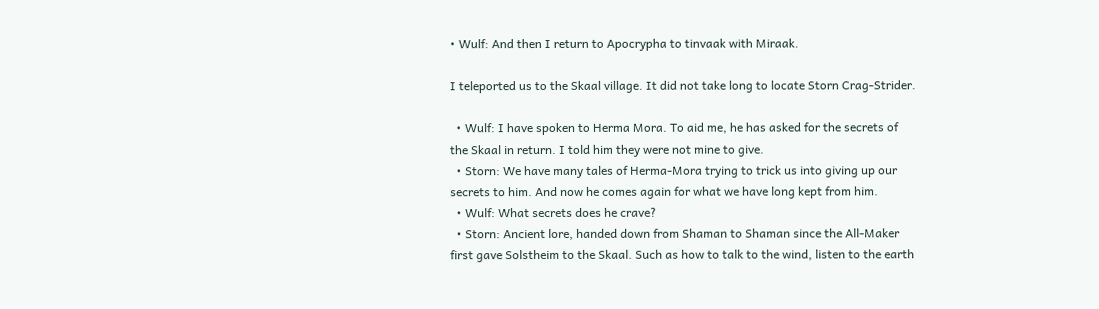• Wulf: And then I return to Apocrypha to tinvaak with Miraak.

I teleported us to the Skaal village. It did not take long to locate Storn Crag-Strider.

  • Wulf: I have spoken to Herma Mora. To aid me, he has asked for the secrets of the Skaal in return. I told him they were not mine to give.
  • Storn: We have many tales of Herma-Mora trying to trick us into giving up our secrets to him. And now he comes again for what we have long kept from him.
  • Wulf: What secrets does he crave?
  • Storn: Ancient lore, handed down from Shaman to Shaman since the All-Maker first gave Solstheim to the Skaal. Such as how to talk to the wind, listen to the earth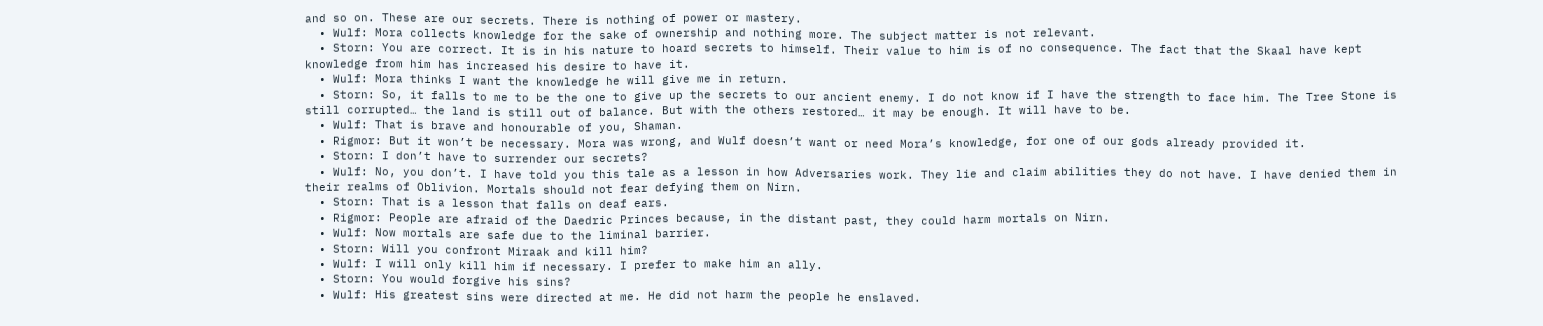and so on. These are our secrets. There is nothing of power or mastery.
  • Wulf: Mora collects knowledge for the sake of ownership and nothing more. The subject matter is not relevant.
  • Storn: You are correct. It is in his nature to hoard secrets to himself. Their value to him is of no consequence. The fact that the Skaal have kept knowledge from him has increased his desire to have it.
  • Wulf: Mora thinks I want the knowledge he will give me in return.
  • Storn: So, it falls to me to be the one to give up the secrets to our ancient enemy. I do not know if I have the strength to face him. The Tree Stone is still corrupted… the land is still out of balance. But with the others restored… it may be enough. It will have to be.
  • Wulf: That is brave and honourable of you, Shaman.
  • Rigmor: But it won’t be necessary. Mora was wrong, and Wulf doesn’t want or need Mora’s knowledge, for one of our gods already provided it.
  • Storn: I don’t have to surrender our secrets?
  • Wulf: No, you don’t. I have told you this tale as a lesson in how Adversaries work. They lie and claim abilities they do not have. I have denied them in their realms of Oblivion. Mortals should not fear defying them on Nirn.
  • Storn: That is a lesson that falls on deaf ears.
  • Rigmor: People are afraid of the Daedric Princes because, in the distant past, they could harm mortals on Nirn.
  • Wulf: Now mortals are safe due to the liminal barrier.
  • Storn: Will you confront Miraak and kill him?
  • Wulf: I will only kill him if necessary. I prefer to make him an ally.
  • Storn: You would forgive his sins?
  • Wulf: His greatest sins were directed at me. He did not harm the people he enslaved.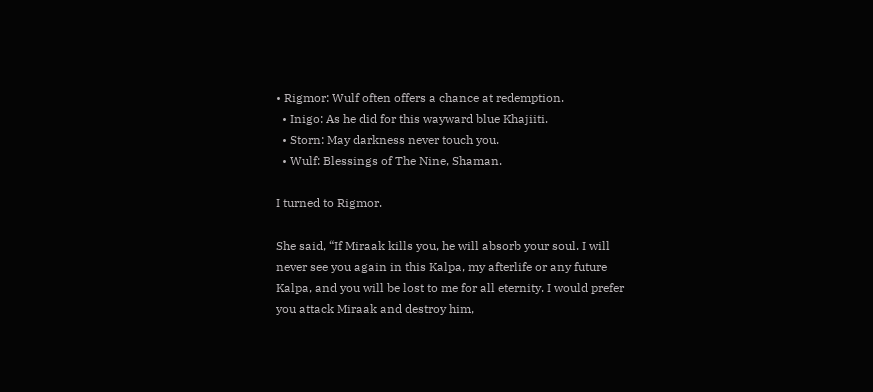• Rigmor: Wulf often offers a chance at redemption.
  • Inigo: As he did for this wayward blue Khajiiti.
  • Storn: May darkness never touch you.
  • Wulf: Blessings of The Nine, Shaman.

I turned to Rigmor.

She said, “If Miraak kills you, he will absorb your soul. I will never see you again in this Kalpa, my afterlife or any future Kalpa, and you will be lost to me for all eternity. I would prefer you attack Miraak and destroy him,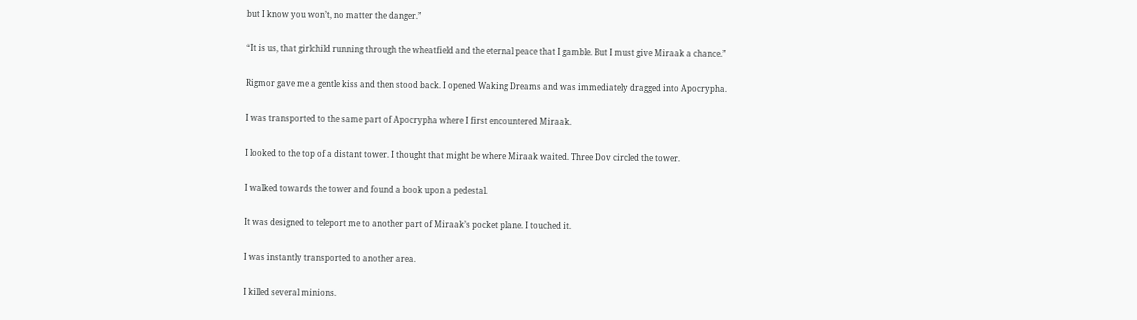but I know you won’t, no matter the danger.”

“It is us, that girlchild running through the wheatfield and the eternal peace that I gamble. But I must give Miraak a chance.”

Rigmor gave me a gentle kiss and then stood back. I opened Waking Dreams and was immediately dragged into Apocrypha.

I was transported to the same part of Apocrypha where I first encountered Miraak.

I looked to the top of a distant tower. I thought that might be where Miraak waited. Three Dov circled the tower.

I walked towards the tower and found a book upon a pedestal.

It was designed to teleport me to another part of Miraak’s pocket plane. I touched it.

I was instantly transported to another area.

I killed several minions.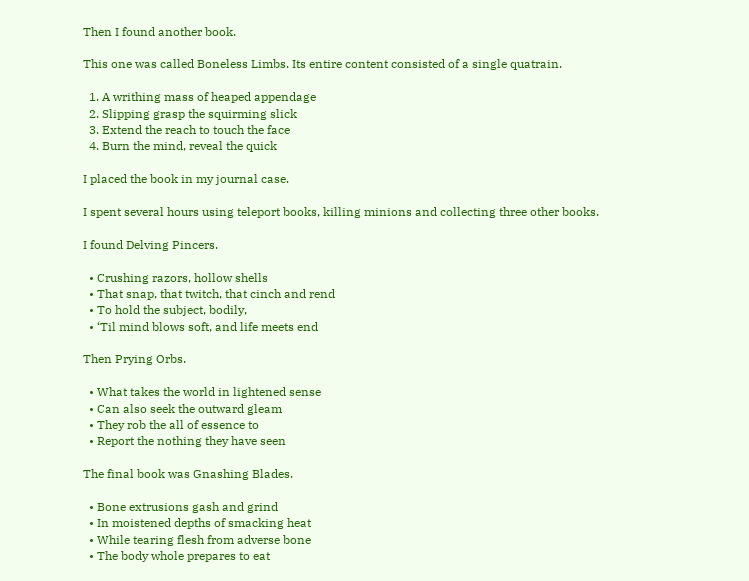Then I found another book.

This one was called Boneless Limbs. Its entire content consisted of a single quatrain.

  1. A writhing mass of heaped appendage
  2. Slipping grasp the squirming slick
  3. Extend the reach to touch the face
  4. Burn the mind, reveal the quick

I placed the book in my journal case.

I spent several hours using teleport books, killing minions and collecting three other books.

I found Delving Pincers.

  • Crushing razors, hollow shells
  • That snap, that twitch, that cinch and rend
  • To hold the subject, bodily,
  • ‘Til mind blows soft, and life meets end

Then Prying Orbs.

  • What takes the world in lightened sense
  • Can also seek the outward gleam
  • They rob the all of essence to
  • Report the nothing they have seen

The final book was Gnashing Blades.

  • Bone extrusions gash and grind
  • In moistened depths of smacking heat
  • While tearing flesh from adverse bone
  • The body whole prepares to eat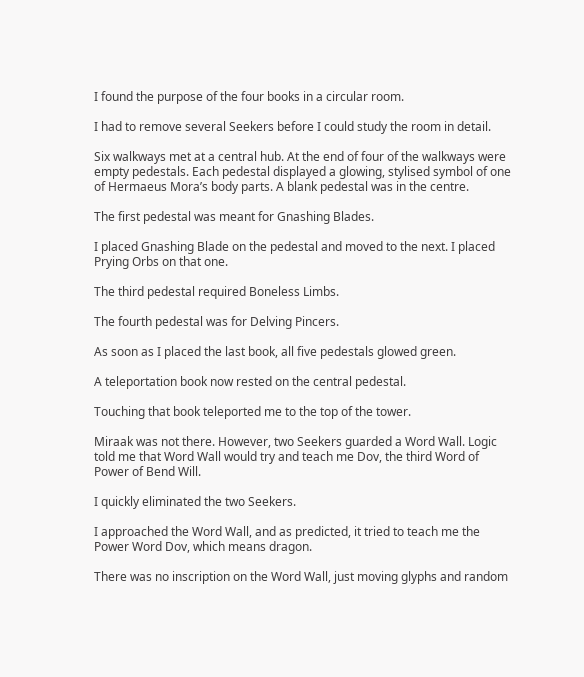I found the purpose of the four books in a circular room.

I had to remove several Seekers before I could study the room in detail.

Six walkways met at a central hub. At the end of four of the walkways were empty pedestals. Each pedestal displayed a glowing, stylised symbol of one of Hermaeus Mora’s body parts. A blank pedestal was in the centre.

The first pedestal was meant for Gnashing Blades.

I placed Gnashing Blade on the pedestal and moved to the next. I placed Prying Orbs on that one.

The third pedestal required Boneless Limbs.

The fourth pedestal was for Delving Pincers.

As soon as I placed the last book, all five pedestals glowed green.

A teleportation book now rested on the central pedestal.

Touching that book teleported me to the top of the tower.

Miraak was not there. However, two Seekers guarded a Word Wall. Logic told me that Word Wall would try and teach me Dov, the third Word of Power of Bend Will.

I quickly eliminated the two Seekers.

I approached the Word Wall, and as predicted, it tried to teach me the Power Word Dov, which means dragon.

There was no inscription on the Word Wall, just moving glyphs and random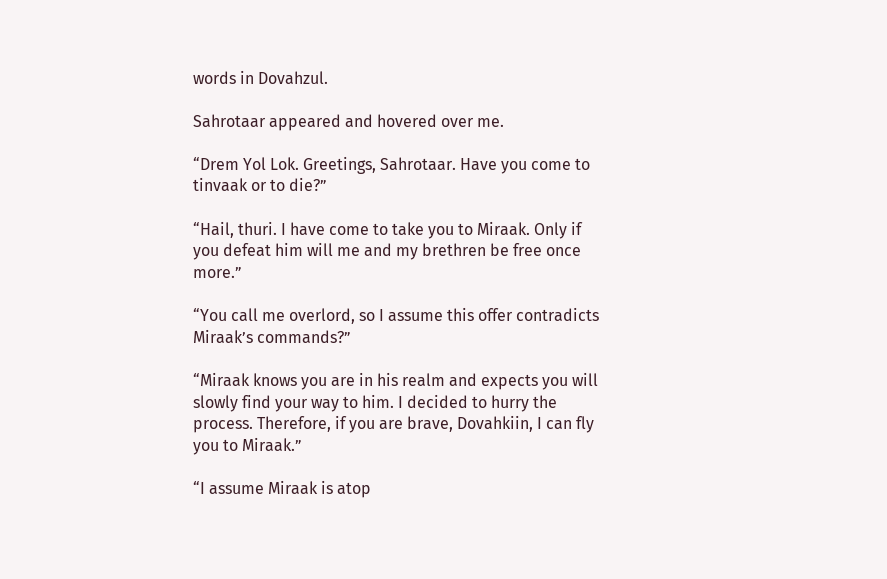words in Dovahzul.

Sahrotaar appeared and hovered over me.

“Drem Yol Lok. Greetings, Sahrotaar. Have you come to tinvaak or to die?”

“Hail, thuri. I have come to take you to Miraak. Only if you defeat him will me and my brethren be free once more.”

“You call me overlord, so I assume this offer contradicts Miraak’s commands?”

“Miraak knows you are in his realm and expects you will slowly find your way to him. I decided to hurry the process. Therefore, if you are brave, Dovahkiin, I can fly you to Miraak.”

“I assume Miraak is atop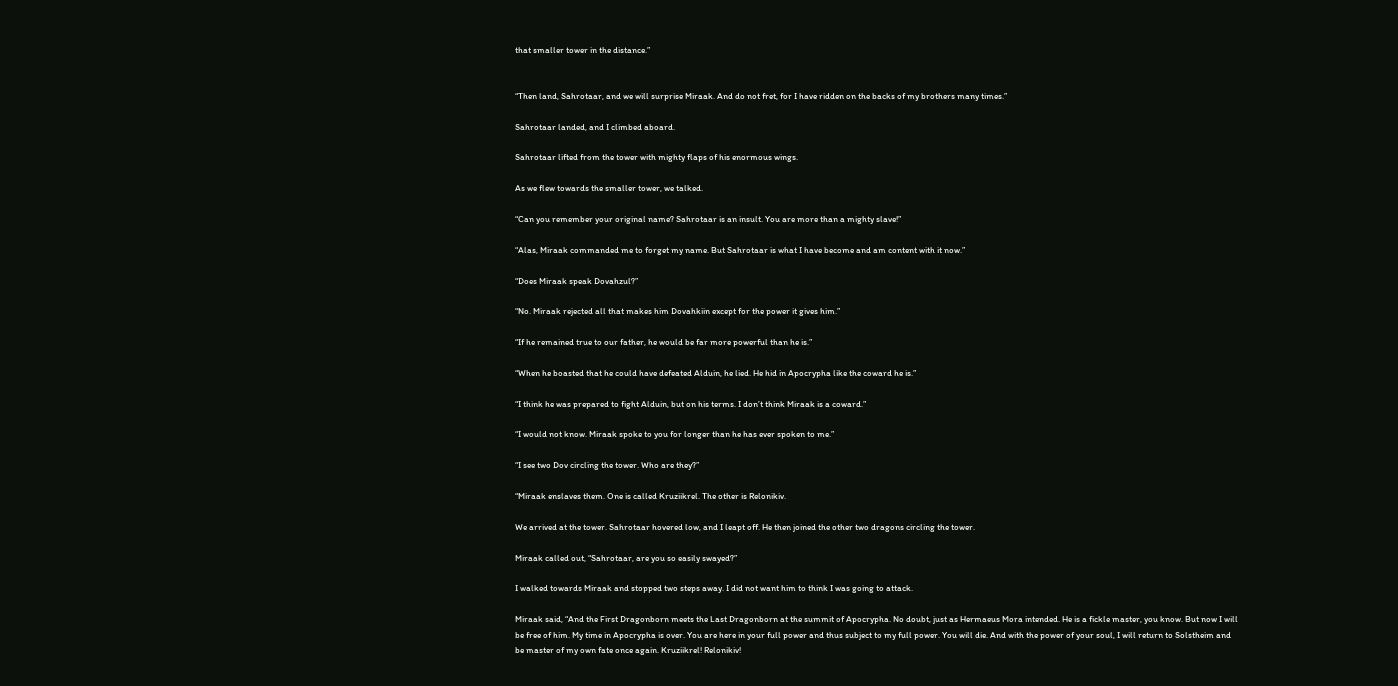that smaller tower in the distance.”


“Then land, Sahrotaar, and we will surprise Miraak. And do not fret, for I have ridden on the backs of my brothers many times.”

Sahrotaar landed, and I climbed aboard.

Sahrotaar lifted from the tower with mighty flaps of his enormous wings.

As we flew towards the smaller tower, we talked.

“Can you remember your original name? Sahrotaar is an insult. You are more than a mighty slave!”

“Alas, Miraak commanded me to forget my name. But Sahrotaar is what I have become and am content with it now.”

“Does Miraak speak Dovahzul?”

“No. Miraak rejected all that makes him Dovahkiin except for the power it gives him.”

“If he remained true to our father, he would be far more powerful than he is.”

“When he boasted that he could have defeated Alduin, he lied. He hid in Apocrypha like the coward he is.”

“I think he was prepared to fight Alduin, but on his terms. I don’t think Miraak is a coward.”

“I would not know. Miraak spoke to you for longer than he has ever spoken to me.”

“I see two Dov circling the tower. Who are they?”

“Miraak enslaves them. One is called Kruziikrel. The other is Relonikiv.

We arrived at the tower. Sahrotaar hovered low, and I leapt off. He then joined the other two dragons circling the tower.

Miraak called out, “Sahrotaar, are you so easily swayed?”

I walked towards Miraak and stopped two steps away. I did not want him to think I was going to attack.

Miraak said, “And the First Dragonborn meets the Last Dragonborn at the summit of Apocrypha. No doubt, just as Hermaeus Mora intended. He is a fickle master, you know. But now I will be free of him. My time in Apocrypha is over. You are here in your full power and thus subject to my full power. You will die. And with the power of your soul, I will return to Solstheim and be master of my own fate once again. Kruziikrel! Relonikiv!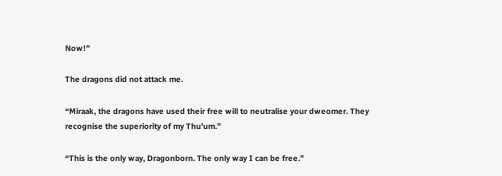Now!”

The dragons did not attack me.

“Miraak, the dragons have used their free will to neutralise your dweomer. They recognise the superiority of my Thu’um.”

“This is the only way, Dragonborn. The only way I can be free.”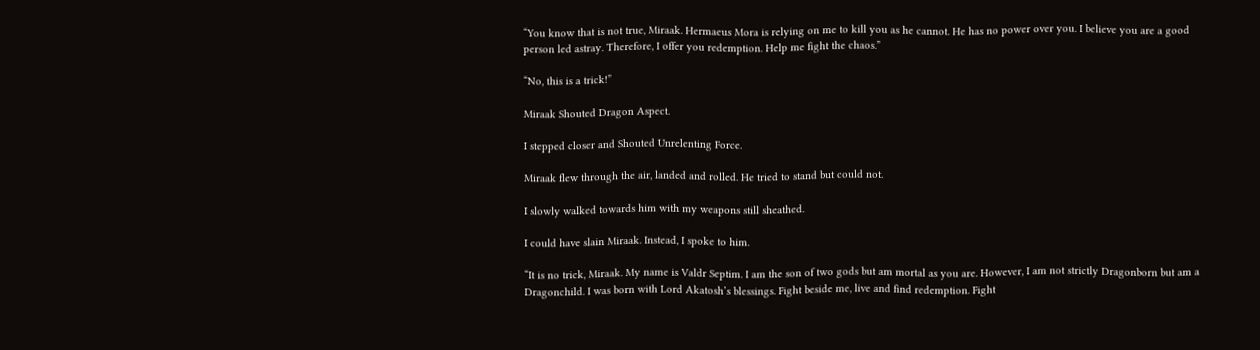“You know that is not true, Miraak. Hermaeus Mora is relying on me to kill you as he cannot. He has no power over you. I believe you are a good person led astray. Therefore, I offer you redemption. Help me fight the chaos.”

“No, this is a trick!”

Miraak Shouted Dragon Aspect.

I stepped closer and Shouted Unrelenting Force.

Miraak flew through the air, landed and rolled. He tried to stand but could not.

I slowly walked towards him with my weapons still sheathed.

I could have slain Miraak. Instead, I spoke to him.

“It is no trick, Miraak. My name is Valdr Septim. I am the son of two gods but am mortal as you are. However, I am not strictly Dragonborn but am a Dragonchild. I was born with Lord Akatosh’s blessings. Fight beside me, live and find redemption. Fight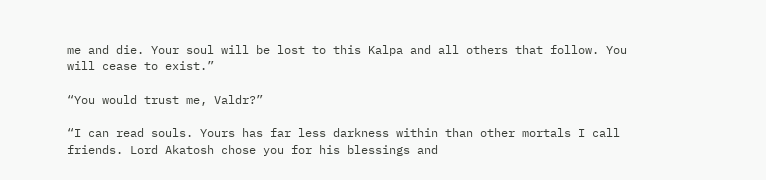me and die. Your soul will be lost to this Kalpa and all others that follow. You will cease to exist.”

“You would trust me, Valdr?”

“I can read souls. Yours has far less darkness within than other mortals I call friends. Lord Akatosh chose you for his blessings and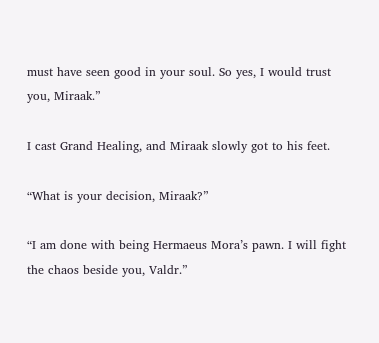must have seen good in your soul. So yes, I would trust you, Miraak.”

I cast Grand Healing, and Miraak slowly got to his feet.

“What is your decision, Miraak?”

“I am done with being Hermaeus Mora’s pawn. I will fight the chaos beside you, Valdr.”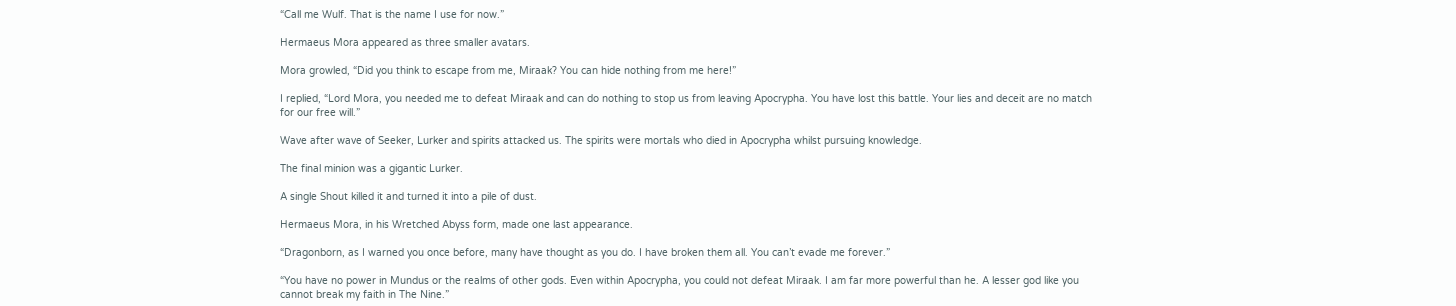“Call me Wulf. That is the name I use for now.”

Hermaeus Mora appeared as three smaller avatars.

Mora growled, “Did you think to escape from me, Miraak? You can hide nothing from me here!”

I replied, “Lord Mora, you needed me to defeat Miraak and can do nothing to stop us from leaving Apocrypha. You have lost this battle. Your lies and deceit are no match for our free will.”

Wave after wave of Seeker, Lurker and spirits attacked us. The spirits were mortals who died in Apocrypha whilst pursuing knowledge.

The final minion was a gigantic Lurker.

A single Shout killed it and turned it into a pile of dust.

Hermaeus Mora, in his Wretched Abyss form, made one last appearance.

“Dragonborn, as I warned you once before, many have thought as you do. I have broken them all. You can’t evade me forever.”

“You have no power in Mundus or the realms of other gods. Even within Apocrypha, you could not defeat Miraak. I am far more powerful than he. A lesser god like you cannot break my faith in The Nine.”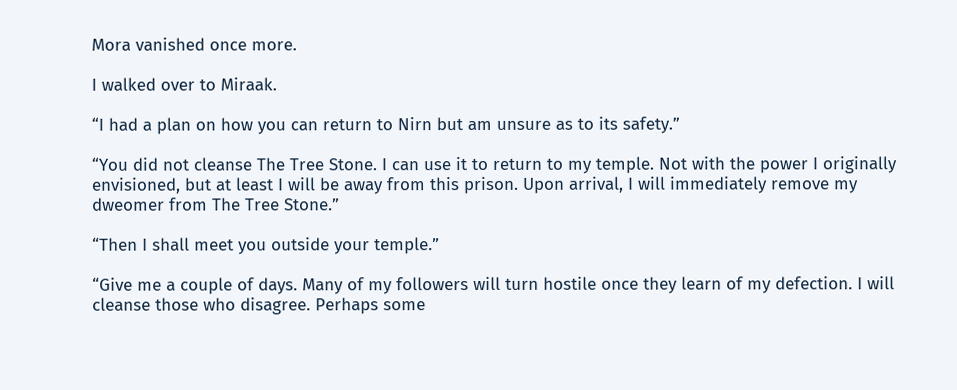Mora vanished once more.

I walked over to Miraak.

“I had a plan on how you can return to Nirn but am unsure as to its safety.”

“You did not cleanse The Tree Stone. I can use it to return to my temple. Not with the power I originally envisioned, but at least I will be away from this prison. Upon arrival, I will immediately remove my dweomer from The Tree Stone.”

“Then I shall meet you outside your temple.”

“Give me a couple of days. Many of my followers will turn hostile once they learn of my defection. I will cleanse those who disagree. Perhaps some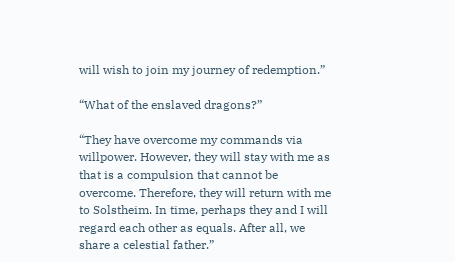will wish to join my journey of redemption.”

“What of the enslaved dragons?”

“They have overcome my commands via willpower. However, they will stay with me as that is a compulsion that cannot be overcome. Therefore, they will return with me to Solstheim. In time, perhaps they and I will regard each other as equals. After all, we share a celestial father.”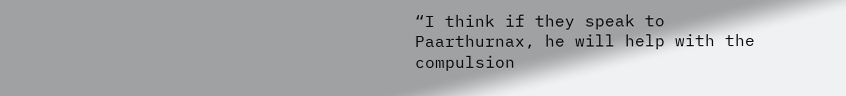“I think if they speak to Paarthurnax, he will help with the compulsion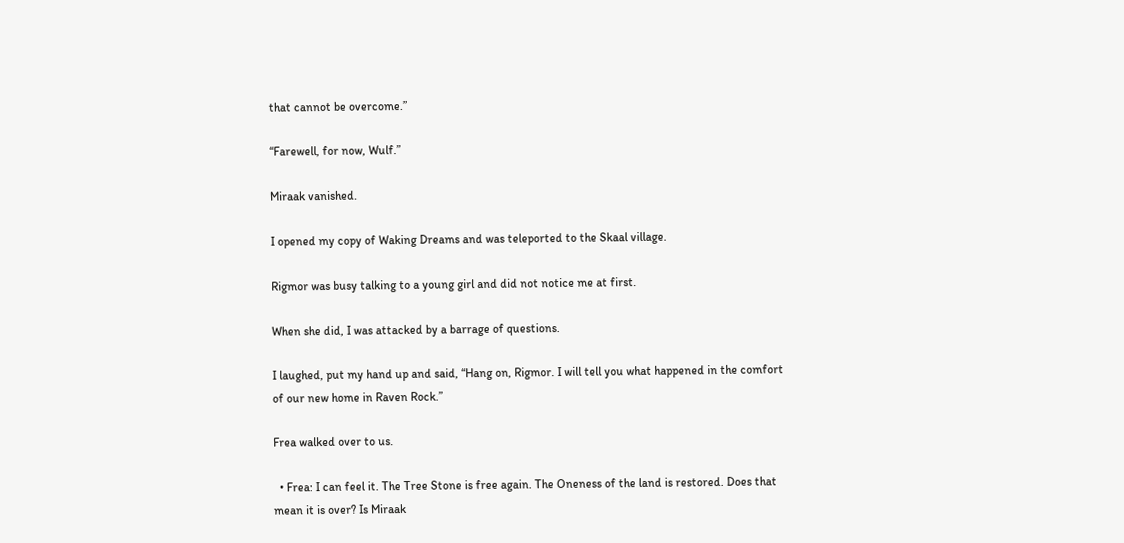that cannot be overcome.”

“Farewell, for now, Wulf.”

Miraak vanished.

I opened my copy of Waking Dreams and was teleported to the Skaal village.

Rigmor was busy talking to a young girl and did not notice me at first.

When she did, I was attacked by a barrage of questions.

I laughed, put my hand up and said, “Hang on, Rigmor. I will tell you what happened in the comfort of our new home in Raven Rock.”

Frea walked over to us.

  • Frea: I can feel it. The Tree Stone is free again. The Oneness of the land is restored. Does that mean it is over? Is Miraak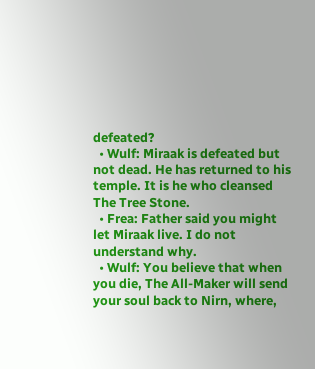defeated?
  • Wulf: Miraak is defeated but not dead. He has returned to his temple. It is he who cleansed The Tree Stone.
  • Frea: Father said you might let Miraak live. I do not understand why.
  • Wulf: You believe that when you die, The All-Maker will send your soul back to Nirn, where,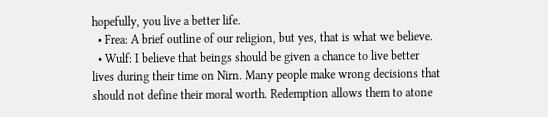hopefully, you live a better life.
  • Frea: A brief outline of our religion, but yes, that is what we believe.
  • Wulf: I believe that beings should be given a chance to live better lives during their time on Nirn. Many people make wrong decisions that should not define their moral worth. Redemption allows them to atone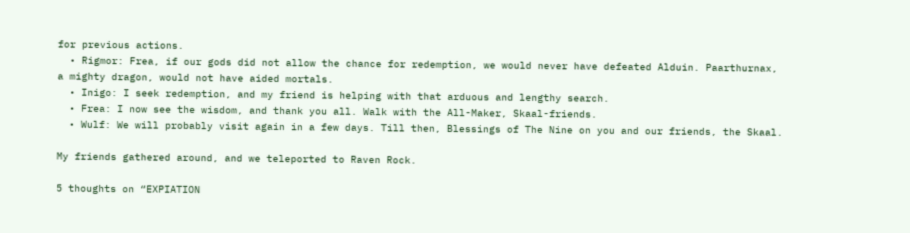for previous actions.
  • Rigmor: Frea, if our gods did not allow the chance for redemption, we would never have defeated Alduin. Paarthurnax, a mighty dragon, would not have aided mortals.
  • Inigo: I seek redemption, and my friend is helping with that arduous and lengthy search.
  • Frea: I now see the wisdom, and thank you all. Walk with the All-Maker, Skaal-friends.
  • Wulf: We will probably visit again in a few days. Till then, Blessings of The Nine on you and our friends, the Skaal.

My friends gathered around, and we teleported to Raven Rock.

5 thoughts on “EXPIATION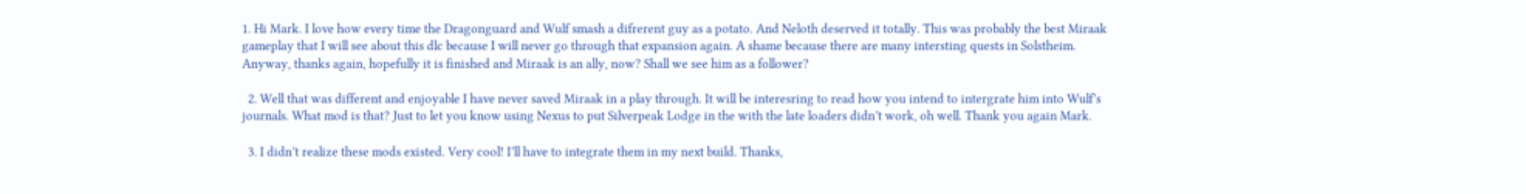1. Hi Mark. I love how every time the Dragonguard and Wulf smash a difrerent guy as a potato. And Neloth deserved it totally. This was probably the best Miraak gameplay that I will see about this dlc because I will never go through that expansion again. A shame because there are many intersting quests in Solstheim. Anyway, thanks again, hopefully it is finished and Miraak is an ally, now? Shall we see him as a follower?

  2. Well that was different and enjoyable I have never saved Miraak in a play through. It will be interesring to read how you intend to intergrate him into Wulf’s journals. What mod is that? Just to let you know using Nexus to put Silverpeak Lodge in the with the late loaders didn’t work, oh well. Thank you again Mark.

  3. I didn’t realize these mods existed. Very cool! I’ll have to integrate them in my next build. Thanks,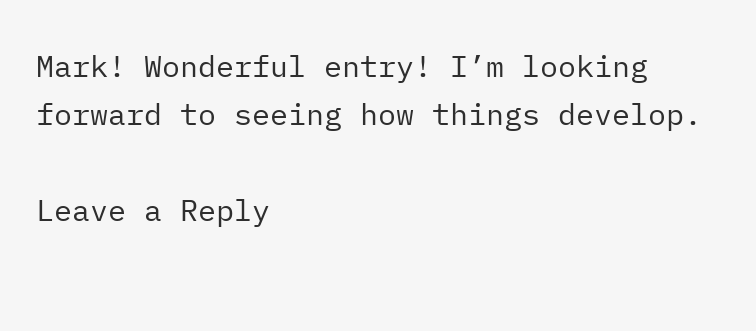Mark! Wonderful entry! I’m looking forward to seeing how things develop.

Leave a Reply